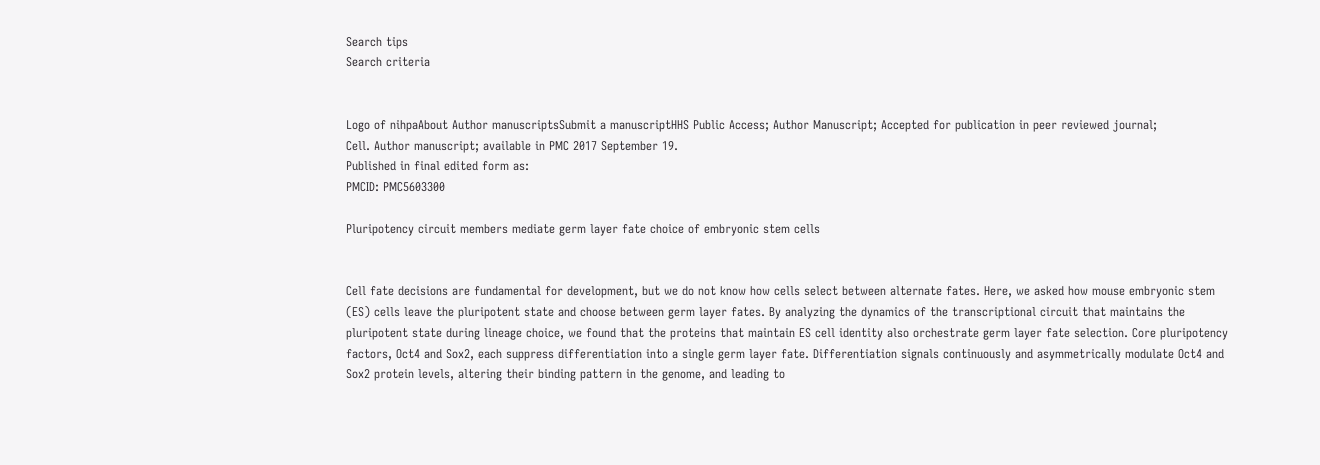Search tips
Search criteria


Logo of nihpaAbout Author manuscriptsSubmit a manuscriptHHS Public Access; Author Manuscript; Accepted for publication in peer reviewed journal;
Cell. Author manuscript; available in PMC 2017 September 19.
Published in final edited form as:
PMCID: PMC5603300

Pluripotency circuit members mediate germ layer fate choice of embryonic stem cells


Cell fate decisions are fundamental for development, but we do not know how cells select between alternate fates. Here, we asked how mouse embryonic stem (ES) cells leave the pluripotent state and choose between germ layer fates. By analyzing the dynamics of the transcriptional circuit that maintains the pluripotent state during lineage choice, we found that the proteins that maintain ES cell identity also orchestrate germ layer fate selection. Core pluripotency factors, Oct4 and Sox2, each suppress differentiation into a single germ layer fate. Differentiation signals continuously and asymmetrically modulate Oct4 and Sox2 protein levels, altering their binding pattern in the genome, and leading to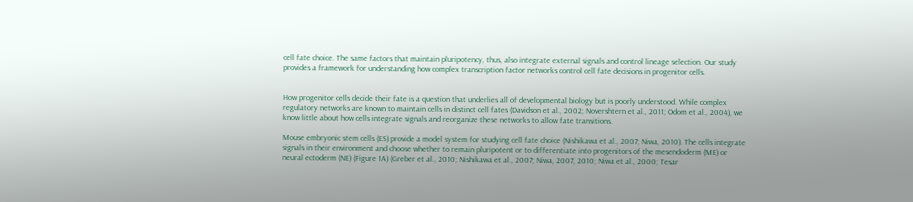cell fate choice. The same factors that maintain pluripotency, thus, also integrate external signals and control lineage selection. Our study provides a framework for understanding how complex transcription factor networks control cell fate decisions in progenitor cells.


How progenitor cells decide their fate is a question that underlies all of developmental biology but is poorly understood. While complex regulatory networks are known to maintain cells in distinct cell fates (Davidson et al., 2002; Novershtern et al., 2011; Odom et al., 2004), we know little about how cells integrate signals and reorganize these networks to allow fate transitions.

Mouse embryonic stem cells (ES) provide a model system for studying cell fate choice (Nishikawa et al., 2007; Niwa, 2010). The cells integrate signals in their environment and choose whether to remain pluripotent or to differentiate into progenitors of the mesendoderm (ME) or neural ectoderm (NE) (Figure 1A) (Greber et al., 2010; Nishikawa et al., 2007; Niwa, 2007, 2010; Niwa et al., 2000; Tesar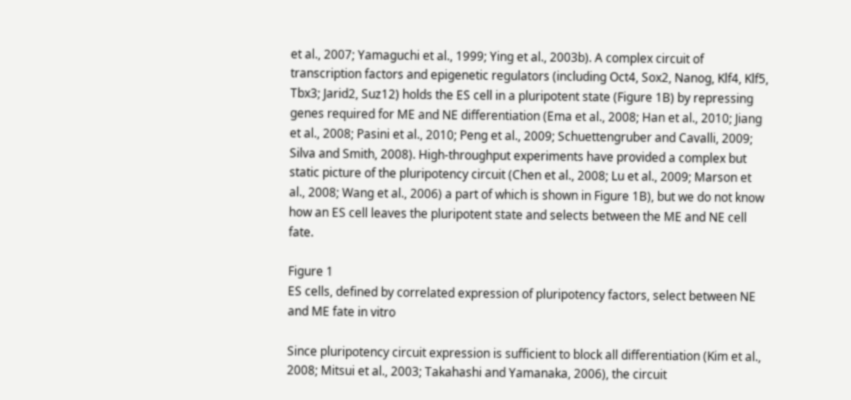et al., 2007; Yamaguchi et al., 1999; Ying et al., 2003b). A complex circuit of transcription factors and epigenetic regulators (including Oct4, Sox2, Nanog, Klf4, Klf5, Tbx3; Jarid2, Suz12) holds the ES cell in a pluripotent state (Figure 1B) by repressing genes required for ME and NE differentiation (Ema et al., 2008; Han et al., 2010; Jiang et al., 2008; Pasini et al., 2010; Peng et al., 2009; Schuettengruber and Cavalli, 2009; Silva and Smith, 2008). High-throughput experiments have provided a complex but static picture of the pluripotency circuit (Chen et al., 2008; Lu et al., 2009; Marson et al., 2008; Wang et al., 2006) a part of which is shown in Figure 1B), but we do not know how an ES cell leaves the pluripotent state and selects between the ME and NE cell fate.

Figure 1
ES cells, defined by correlated expression of pluripotency factors, select between NE and ME fate in vitro

Since pluripotency circuit expression is sufficient to block all differentiation (Kim et al., 2008; Mitsui et al., 2003; Takahashi and Yamanaka, 2006), the circuit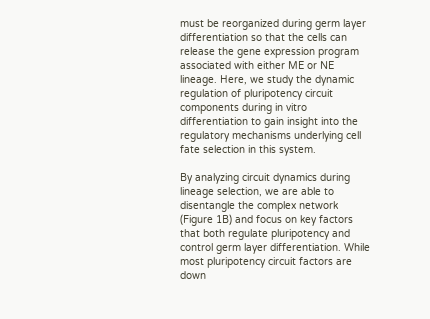must be reorganized during germ layer differentiation so that the cells can release the gene expression program associated with either ME or NE lineage. Here, we study the dynamic regulation of pluripotency circuit components during in vitro differentiation to gain insight into the regulatory mechanisms underlying cell fate selection in this system.

By analyzing circuit dynamics during lineage selection, we are able to disentangle the complex network (Figure 1B) and focus on key factors that both regulate pluripotency and control germ layer differentiation. While most pluripotency circuit factors are down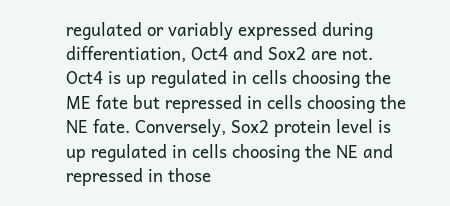regulated or variably expressed during differentiation, Oct4 and Sox2 are not. Oct4 is up regulated in cells choosing the ME fate but repressed in cells choosing the NE fate. Conversely, Sox2 protein level is up regulated in cells choosing the NE and repressed in those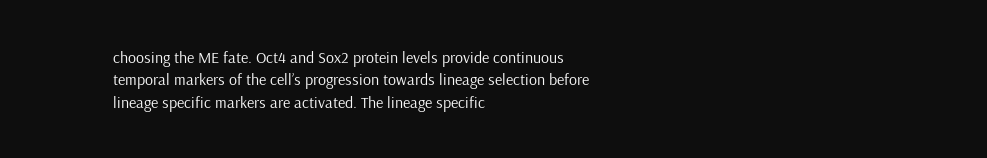choosing the ME fate. Oct4 and Sox2 protein levels provide continuous temporal markers of the cell’s progression towards lineage selection before lineage specific markers are activated. The lineage specific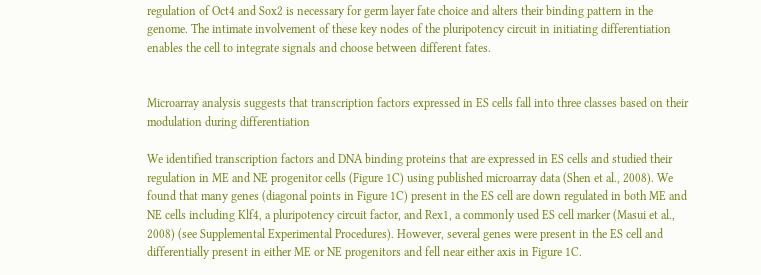regulation of Oct4 and Sox2 is necessary for germ layer fate choice and alters their binding pattern in the genome. The intimate involvement of these key nodes of the pluripotency circuit in initiating differentiation enables the cell to integrate signals and choose between different fates.


Microarray analysis suggests that transcription factors expressed in ES cells fall into three classes based on their modulation during differentiation

We identified transcription factors and DNA binding proteins that are expressed in ES cells and studied their regulation in ME and NE progenitor cells (Figure 1C) using published microarray data (Shen et al., 2008). We found that many genes (diagonal points in Figure 1C) present in the ES cell are down regulated in both ME and NE cells including Klf4, a pluripotency circuit factor, and Rex1, a commonly used ES cell marker (Masui et al., 2008) (see Supplemental Experimental Procedures). However, several genes were present in the ES cell and differentially present in either ME or NE progenitors and fell near either axis in Figure 1C.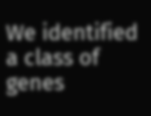We identified a class of genes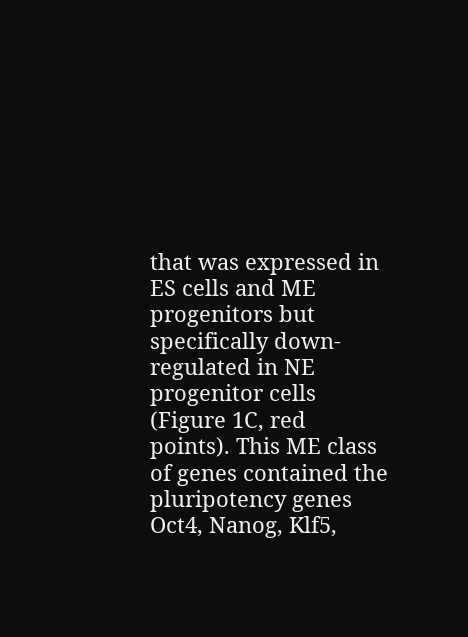that was expressed in ES cells and ME progenitors but specifically down-regulated in NE progenitor cells (Figure 1C, red points). This ME class of genes contained the pluripotency genes Oct4, Nanog, Klf5,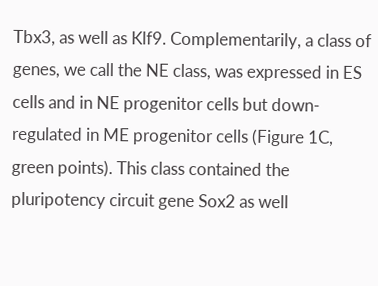Tbx3, as well as Klf9. Complementarily, a class of genes, we call the NE class, was expressed in ES cells and in NE progenitor cells but down-regulated in ME progenitor cells (Figure 1C, green points). This class contained the pluripotency circuit gene Sox2 as well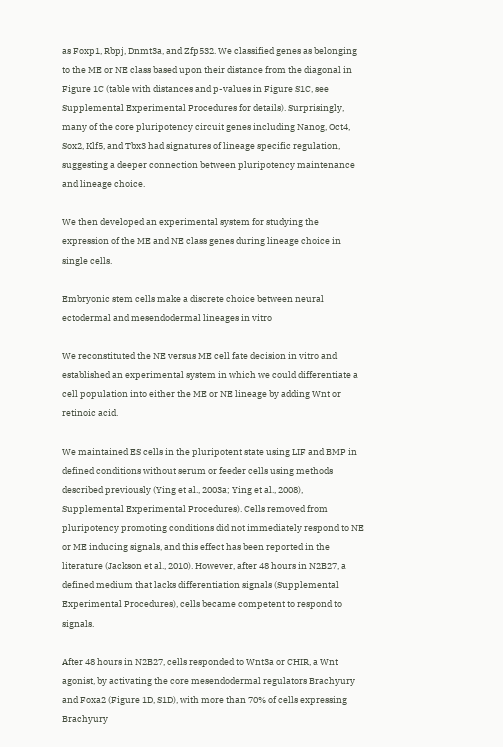as Foxp1, Rbpj, Dnmt3a, and Zfp532. We classified genes as belonging to the ME or NE class based upon their distance from the diagonal in Figure 1C (table with distances and p-values in Figure S1C, see Supplemental Experimental Procedures for details). Surprisingly, many of the core pluripotency circuit genes including Nanog, Oct4, Sox2, Klf5, and Tbx3 had signatures of lineage specific regulation, suggesting a deeper connection between pluripotency maintenance and lineage choice.

We then developed an experimental system for studying the expression of the ME and NE class genes during lineage choice in single cells.

Embryonic stem cells make a discrete choice between neural ectodermal and mesendodermal lineages in vitro

We reconstituted the NE versus ME cell fate decision in vitro and established an experimental system in which we could differentiate a cell population into either the ME or NE lineage by adding Wnt or retinoic acid.

We maintained ES cells in the pluripotent state using LIF and BMP in defined conditions without serum or feeder cells using methods described previously (Ying et al., 2003a; Ying et al., 2008), Supplemental Experimental Procedures). Cells removed from pluripotency promoting conditions did not immediately respond to NE or ME inducing signals, and this effect has been reported in the literature (Jackson et al., 2010). However, after 48 hours in N2B27, a defined medium that lacks differentiation signals (Supplemental Experimental Procedures), cells became competent to respond to signals.

After 48 hours in N2B27, cells responded to Wnt3a or CHIR, a Wnt agonist, by activating the core mesendodermal regulators Brachyury and Foxa2 (Figure 1D, S1D), with more than 70% of cells expressing Brachyury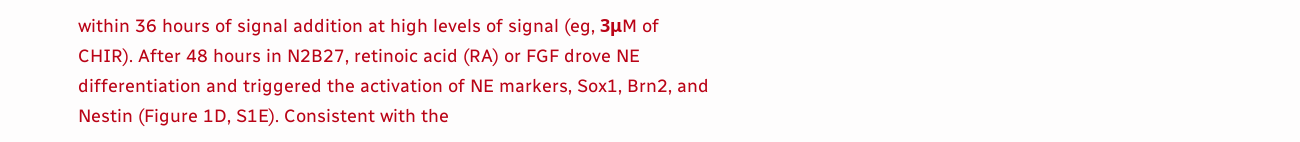within 36 hours of signal addition at high levels of signal (eg, 3μM of CHIR). After 48 hours in N2B27, retinoic acid (RA) or FGF drove NE differentiation and triggered the activation of NE markers, Sox1, Brn2, and Nestin (Figure 1D, S1E). Consistent with the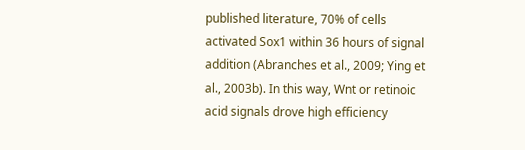published literature, 70% of cells activated Sox1 within 36 hours of signal addition (Abranches et al., 2009; Ying et al., 2003b). In this way, Wnt or retinoic acid signals drove high efficiency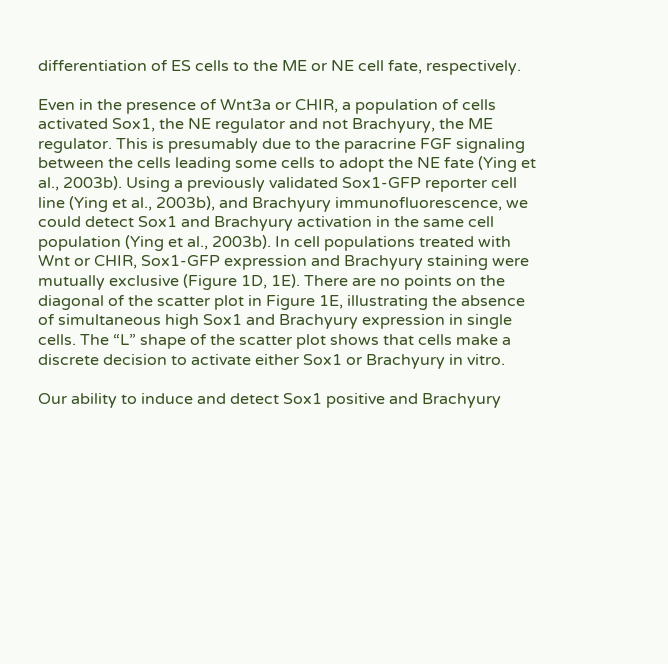differentiation of ES cells to the ME or NE cell fate, respectively.

Even in the presence of Wnt3a or CHIR, a population of cells activated Sox1, the NE regulator and not Brachyury, the ME regulator. This is presumably due to the paracrine FGF signaling between the cells leading some cells to adopt the NE fate (Ying et al., 2003b). Using a previously validated Sox1-GFP reporter cell line (Ying et al., 2003b), and Brachyury immunofluorescence, we could detect Sox1 and Brachyury activation in the same cell population (Ying et al., 2003b). In cell populations treated with Wnt or CHIR, Sox1-GFP expression and Brachyury staining were mutually exclusive (Figure 1D, 1E). There are no points on the diagonal of the scatter plot in Figure 1E, illustrating the absence of simultaneous high Sox1 and Brachyury expression in single cells. The “L” shape of the scatter plot shows that cells make a discrete decision to activate either Sox1 or Brachyury in vitro.

Our ability to induce and detect Sox1 positive and Brachyury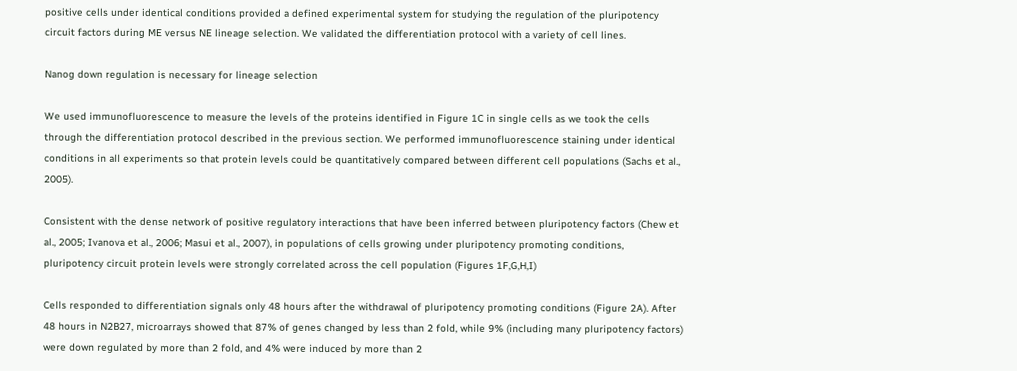positive cells under identical conditions provided a defined experimental system for studying the regulation of the pluripotency circuit factors during ME versus NE lineage selection. We validated the differentiation protocol with a variety of cell lines.

Nanog down regulation is necessary for lineage selection

We used immunofluorescence to measure the levels of the proteins identified in Figure 1C in single cells as we took the cells through the differentiation protocol described in the previous section. We performed immunofluorescence staining under identical conditions in all experiments so that protein levels could be quantitatively compared between different cell populations (Sachs et al., 2005).

Consistent with the dense network of positive regulatory interactions that have been inferred between pluripotency factors (Chew et al., 2005; Ivanova et al., 2006; Masui et al., 2007), in populations of cells growing under pluripotency promoting conditions, pluripotency circuit protein levels were strongly correlated across the cell population (Figures 1F,G,H,I)

Cells responded to differentiation signals only 48 hours after the withdrawal of pluripotency promoting conditions (Figure 2A). After 48 hours in N2B27, microarrays showed that 87% of genes changed by less than 2 fold, while 9% (including many pluripotency factors) were down regulated by more than 2 fold, and 4% were induced by more than 2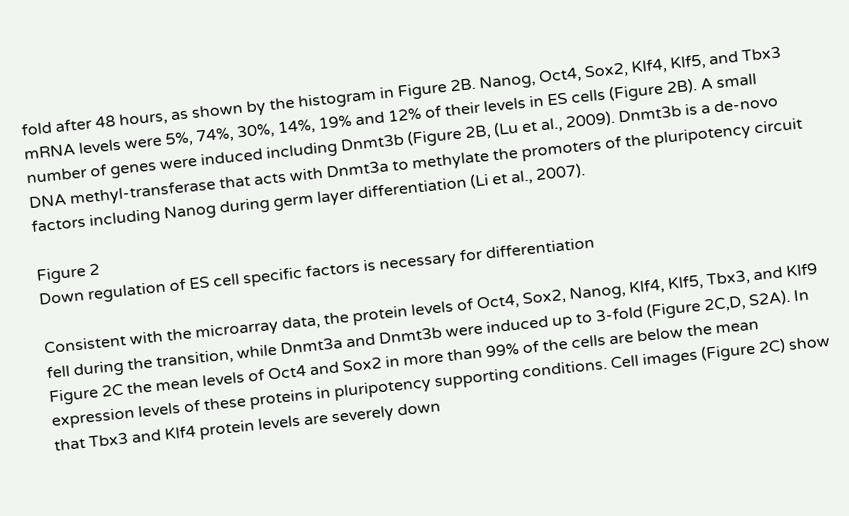fold after 48 hours, as shown by the histogram in Figure 2B. Nanog, Oct4, Sox2, Klf4, Klf5, and Tbx3 mRNA levels were 5%, 74%, 30%, 14%, 19% and 12% of their levels in ES cells (Figure 2B). A small number of genes were induced including Dnmt3b (Figure 2B, (Lu et al., 2009). Dnmt3b is a de-novo DNA methyl-transferase that acts with Dnmt3a to methylate the promoters of the pluripotency circuit factors including Nanog during germ layer differentiation (Li et al., 2007).

Figure 2
Down regulation of ES cell specific factors is necessary for differentiation

Consistent with the microarray data, the protein levels of Oct4, Sox2, Nanog, Klf4, Klf5, Tbx3, and Klf9 fell during the transition, while Dnmt3a and Dnmt3b were induced up to 3-fold (Figure 2C,D, S2A). In Figure 2C the mean levels of Oct4 and Sox2 in more than 99% of the cells are below the mean expression levels of these proteins in pluripotency supporting conditions. Cell images (Figure 2C) show that Tbx3 and Klf4 protein levels are severely down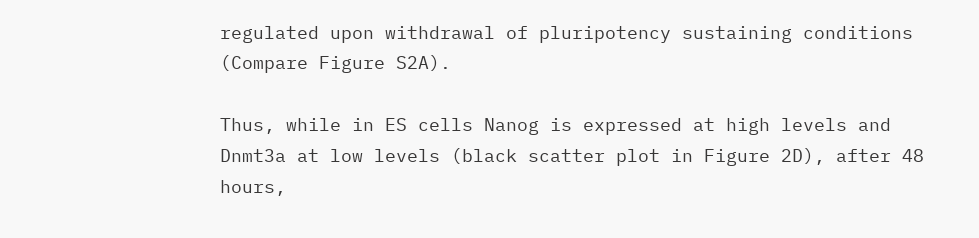regulated upon withdrawal of pluripotency sustaining conditions (Compare Figure S2A).

Thus, while in ES cells Nanog is expressed at high levels and Dnmt3a at low levels (black scatter plot in Figure 2D), after 48 hours,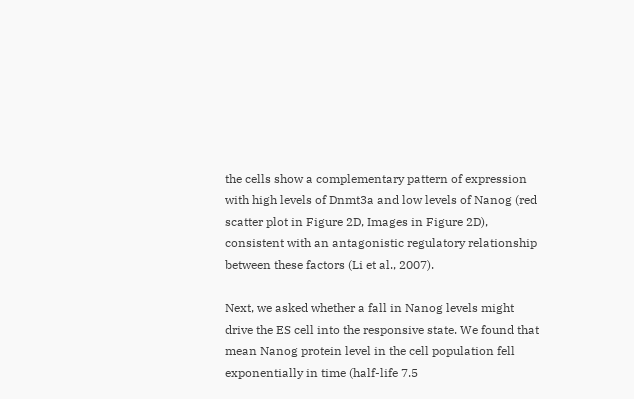the cells show a complementary pattern of expression with high levels of Dnmt3a and low levels of Nanog (red scatter plot in Figure 2D, Images in Figure 2D), consistent with an antagonistic regulatory relationship between these factors (Li et al., 2007).

Next, we asked whether a fall in Nanog levels might drive the ES cell into the responsive state. We found that mean Nanog protein level in the cell population fell exponentially in time (half-life 7.5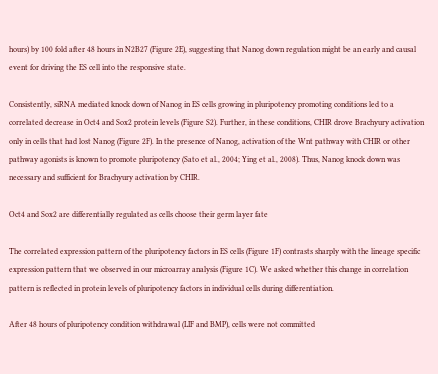hours) by 100 fold after 48 hours in N2B27 (Figure 2E), suggesting that Nanog down regulation might be an early and causal event for driving the ES cell into the responsive state.

Consistently, siRNA mediated knock down of Nanog in ES cells growing in pluripotency promoting conditions led to a correlated decrease in Oct4 and Sox2 protein levels (Figure S2). Further, in these conditions, CHIR drove Brachyury activation only in cells that had lost Nanog (Figure 2F). In the presence of Nanog, activation of the Wnt pathway with CHIR or other pathway agonists is known to promote pluripotency (Sato et al., 2004; Ying et al., 2008). Thus, Nanog knock down was necessary and sufficient for Brachyury activation by CHIR.

Oct4 and Sox2 are differentially regulated as cells choose their germ layer fate

The correlated expression pattern of the pluripotency factors in ES cells (Figure 1F) contrasts sharply with the lineage specific expression pattern that we observed in our microarray analysis (Figure 1C). We asked whether this change in correlation pattern is reflected in protein levels of pluripotency factors in individual cells during differentiation.

After 48 hours of pluripotency condition withdrawal (LIF and BMP), cells were not committed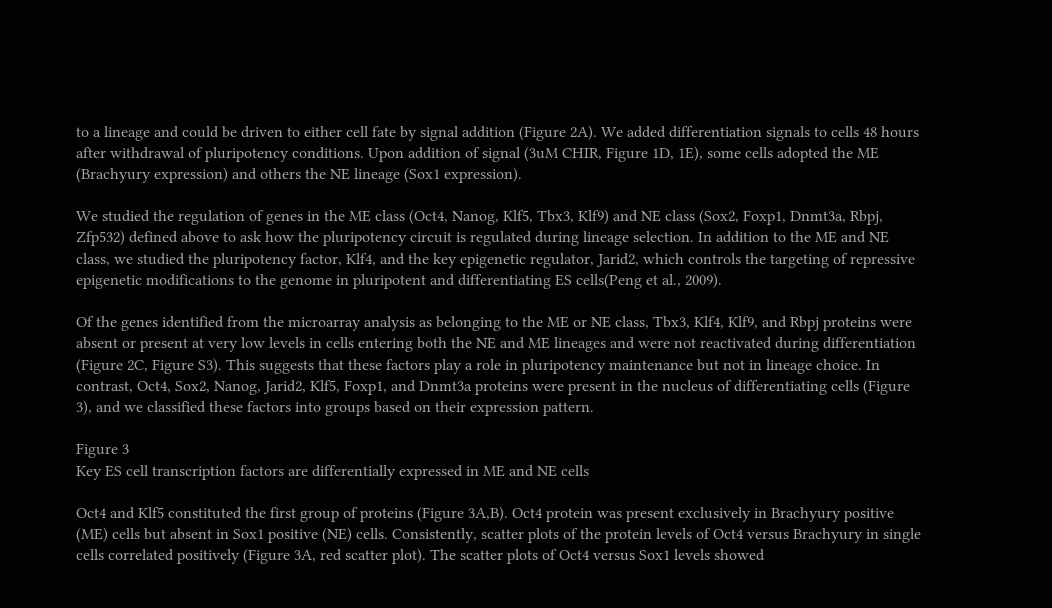to a lineage and could be driven to either cell fate by signal addition (Figure 2A). We added differentiation signals to cells 48 hours after withdrawal of pluripotency conditions. Upon addition of signal (3uM CHIR, Figure 1D, 1E), some cells adopted the ME (Brachyury expression) and others the NE lineage (Sox1 expression).

We studied the regulation of genes in the ME class (Oct4, Nanog, Klf5, Tbx3, Klf9) and NE class (Sox2, Foxp1, Dnmt3a, Rbpj, Zfp532) defined above to ask how the pluripotency circuit is regulated during lineage selection. In addition to the ME and NE class, we studied the pluripotency factor, Klf4, and the key epigenetic regulator, Jarid2, which controls the targeting of repressive epigenetic modifications to the genome in pluripotent and differentiating ES cells(Peng et al., 2009).

Of the genes identified from the microarray analysis as belonging to the ME or NE class, Tbx3, Klf4, Klf9, and Rbpj proteins were absent or present at very low levels in cells entering both the NE and ME lineages and were not reactivated during differentiation (Figure 2C, Figure S3). This suggests that these factors play a role in pluripotency maintenance but not in lineage choice. In contrast, Oct4, Sox2, Nanog, Jarid2, Klf5, Foxp1, and Dnmt3a proteins were present in the nucleus of differentiating cells (Figure 3), and we classified these factors into groups based on their expression pattern.

Figure 3
Key ES cell transcription factors are differentially expressed in ME and NE cells

Oct4 and Klf5 constituted the first group of proteins (Figure 3A,B). Oct4 protein was present exclusively in Brachyury positive (ME) cells but absent in Sox1 positive (NE) cells. Consistently, scatter plots of the protein levels of Oct4 versus Brachyury in single cells correlated positively (Figure 3A, red scatter plot). The scatter plots of Oct4 versus Sox1 levels showed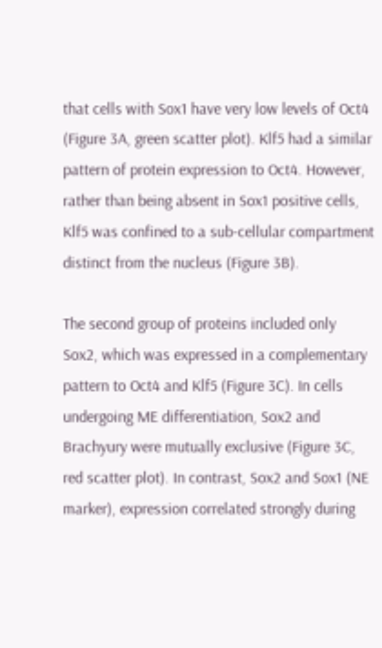that cells with Sox1 have very low levels of Oct4 (Figure 3A, green scatter plot). Klf5 had a similar pattern of protein expression to Oct4. However, rather than being absent in Sox1 positive cells, Klf5 was confined to a sub-cellular compartment distinct from the nucleus (Figure 3B).

The second group of proteins included only Sox2, which was expressed in a complementary pattern to Oct4 and Klf5 (Figure 3C). In cells undergoing ME differentiation, Sox2 and Brachyury were mutually exclusive (Figure 3C, red scatter plot). In contrast, Sox2 and Sox1 (NE marker), expression correlated strongly during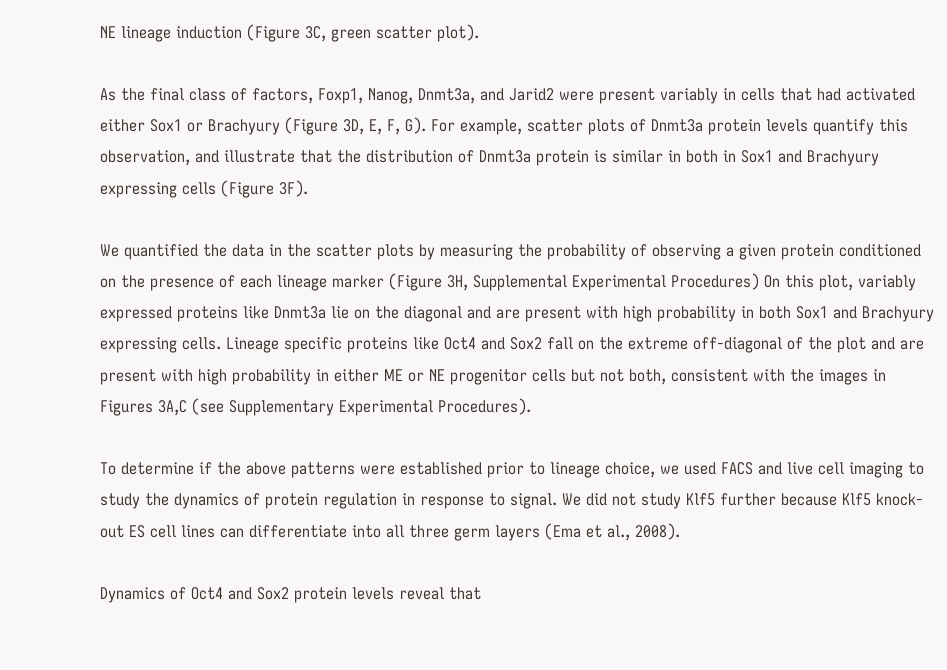NE lineage induction (Figure 3C, green scatter plot).

As the final class of factors, Foxp1, Nanog, Dnmt3a, and Jarid2 were present variably in cells that had activated either Sox1 or Brachyury (Figure 3D, E, F, G). For example, scatter plots of Dnmt3a protein levels quantify this observation, and illustrate that the distribution of Dnmt3a protein is similar in both in Sox1 and Brachyury expressing cells (Figure 3F).

We quantified the data in the scatter plots by measuring the probability of observing a given protein conditioned on the presence of each lineage marker (Figure 3H, Supplemental Experimental Procedures) On this plot, variably expressed proteins like Dnmt3a lie on the diagonal and are present with high probability in both Sox1 and Brachyury expressing cells. Lineage specific proteins like Oct4 and Sox2 fall on the extreme off-diagonal of the plot and are present with high probability in either ME or NE progenitor cells but not both, consistent with the images in Figures 3A,C (see Supplementary Experimental Procedures).

To determine if the above patterns were established prior to lineage choice, we used FACS and live cell imaging to study the dynamics of protein regulation in response to signal. We did not study Klf5 further because Klf5 knock-out ES cell lines can differentiate into all three germ layers (Ema et al., 2008).

Dynamics of Oct4 and Sox2 protein levels reveal that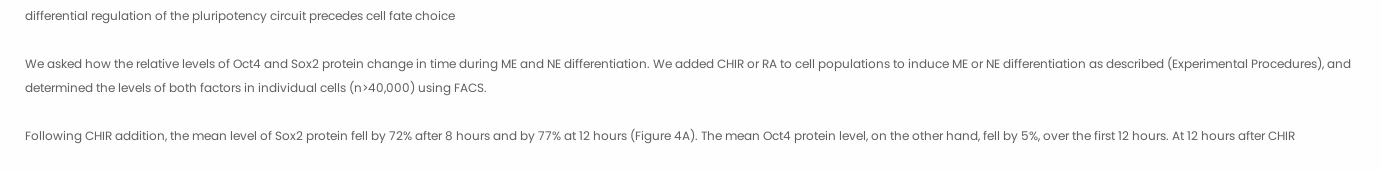differential regulation of the pluripotency circuit precedes cell fate choice

We asked how the relative levels of Oct4 and Sox2 protein change in time during ME and NE differentiation. We added CHIR or RA to cell populations to induce ME or NE differentiation as described (Experimental Procedures), and determined the levels of both factors in individual cells (n>40,000) using FACS.

Following CHIR addition, the mean level of Sox2 protein fell by 72% after 8 hours and by 77% at 12 hours (Figure 4A). The mean Oct4 protein level, on the other hand, fell by 5%, over the first 12 hours. At 12 hours after CHIR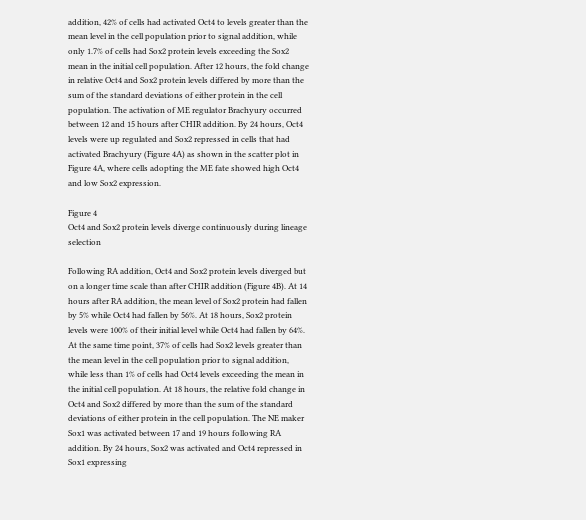addition, 42% of cells had activated Oct4 to levels greater than the mean level in the cell population prior to signal addition, while only 1.7% of cells had Sox2 protein levels exceeding the Sox2 mean in the initial cell population. After 12 hours, the fold change in relative Oct4 and Sox2 protein levels differed by more than the sum of the standard deviations of either protein in the cell population. The activation of ME regulator Brachyury occurred between 12 and 15 hours after CHIR addition. By 24 hours, Oct4 levels were up regulated and Sox2 repressed in cells that had activated Brachyury (Figure 4A) as shown in the scatter plot in Figure 4A, where cells adopting the ME fate showed high Oct4 and low Sox2 expression.

Figure 4
Oct4 and Sox2 protein levels diverge continuously during lineage selection

Following RA addition, Oct4 and Sox2 protein levels diverged but on a longer time scale than after CHIR addition (Figure 4B). At 14 hours after RA addition, the mean level of Sox2 protein had fallen by 5% while Oct4 had fallen by 56%. At 18 hours, Sox2 protein levels were 100% of their initial level while Oct4 had fallen by 64%. At the same time point, 37% of cells had Sox2 levels greater than the mean level in the cell population prior to signal addition, while less than 1% of cells had Oct4 levels exceeding the mean in the initial cell population. At 18 hours, the relative fold change in Oct4 and Sox2 differed by more than the sum of the standard deviations of either protein in the cell population. The NE maker Sox1 was activated between 17 and 19 hours following RA addition. By 24 hours, Sox2 was activated and Oct4 repressed in Sox1 expressing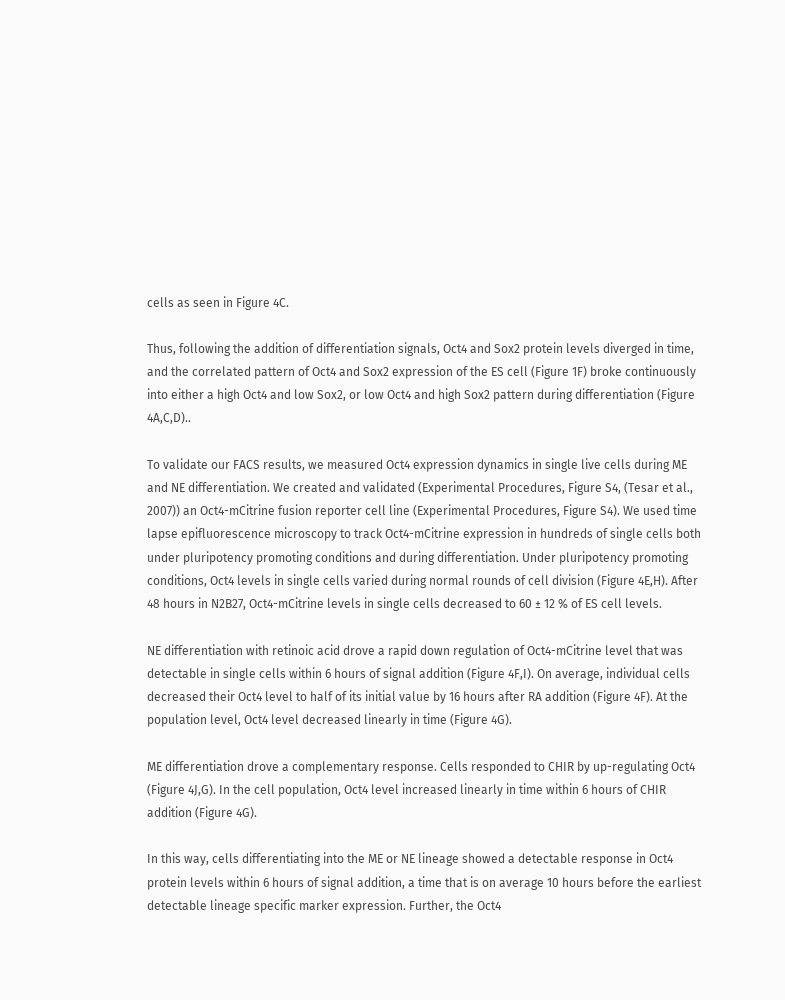cells as seen in Figure 4C.

Thus, following the addition of differentiation signals, Oct4 and Sox2 protein levels diverged in time, and the correlated pattern of Oct4 and Sox2 expression of the ES cell (Figure 1F) broke continuously into either a high Oct4 and low Sox2, or low Oct4 and high Sox2 pattern during differentiation (Figure 4A,C,D)..

To validate our FACS results, we measured Oct4 expression dynamics in single live cells during ME and NE differentiation. We created and validated (Experimental Procedures, Figure S4, (Tesar et al., 2007)) an Oct4-mCitrine fusion reporter cell line (Experimental Procedures, Figure S4). We used time lapse epifluorescence microscopy to track Oct4-mCitrine expression in hundreds of single cells both under pluripotency promoting conditions and during differentiation. Under pluripotency promoting conditions, Oct4 levels in single cells varied during normal rounds of cell division (Figure 4E,H). After 48 hours in N2B27, Oct4-mCitrine levels in single cells decreased to 60 ± 12 % of ES cell levels.

NE differentiation with retinoic acid drove a rapid down regulation of Oct4-mCitrine level that was detectable in single cells within 6 hours of signal addition (Figure 4F,I). On average, individual cells decreased their Oct4 level to half of its initial value by 16 hours after RA addition (Figure 4F). At the population level, Oct4 level decreased linearly in time (Figure 4G).

ME differentiation drove a complementary response. Cells responded to CHIR by up-regulating Oct4 (Figure 4J,G). In the cell population, Oct4 level increased linearly in time within 6 hours of CHIR addition (Figure 4G).

In this way, cells differentiating into the ME or NE lineage showed a detectable response in Oct4 protein levels within 6 hours of signal addition, a time that is on average 10 hours before the earliest detectable lineage specific marker expression. Further, the Oct4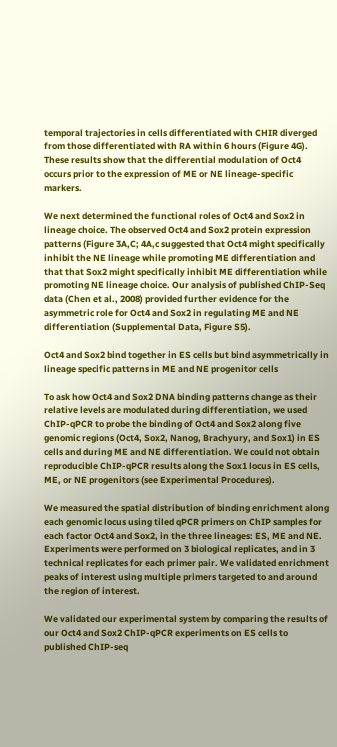temporal trajectories in cells differentiated with CHIR diverged from those differentiated with RA within 6 hours (Figure 4G). These results show that the differential modulation of Oct4 occurs prior to the expression of ME or NE lineage-specific markers.

We next determined the functional roles of Oct4 and Sox2 in lineage choice. The observed Oct4 and Sox2 protein expression patterns (Figure 3A,C; 4A,c suggested that Oct4 might specifically inhibit the NE lineage while promoting ME differentiation and that that Sox2 might specifically inhibit ME differentiation while promoting NE lineage choice. Our analysis of published ChIP-Seq data (Chen et al., 2008) provided further evidence for the asymmetric role for Oct4 and Sox2 in regulating ME and NE differentiation (Supplemental Data, Figure S5).

Oct4 and Sox2 bind together in ES cells but bind asymmetrically in lineage specific patterns in ME and NE progenitor cells

To ask how Oct4 and Sox2 DNA binding patterns change as their relative levels are modulated during differentiation, we used ChIP-qPCR to probe the binding of Oct4 and Sox2 along five genomic regions (Oct4, Sox2, Nanog, Brachyury, and Sox1) in ES cells and during ME and NE differentiation. We could not obtain reproducible ChIP-qPCR results along the Sox1 locus in ES cells, ME, or NE progenitors (see Experimental Procedures).

We measured the spatial distribution of binding enrichment along each genomic locus using tiled qPCR primers on ChIP samples for each factor Oct4 and Sox2, in the three lineages: ES, ME and NE. Experiments were performed on 3 biological replicates, and in 3 technical replicates for each primer pair. We validated enrichment peaks of interest using multiple primers targeted to and around the region of interest.

We validated our experimental system by comparing the results of our Oct4 and Sox2 ChIP-qPCR experiments on ES cells to published ChIP-seq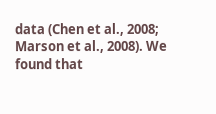data (Chen et al., 2008; Marson et al., 2008). We found that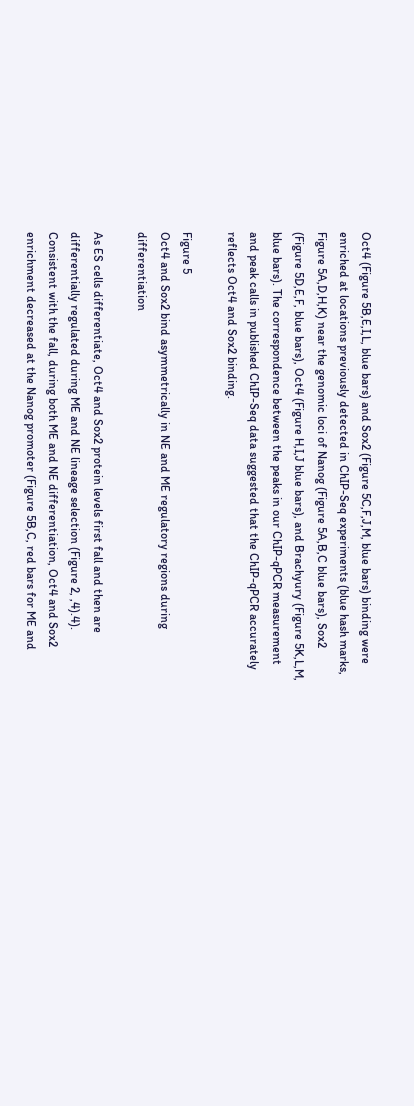Oct4 (Figure 5B,E,I,L, blue bars) and Sox2 (Figure 5C,F,J,M, blue bars) binding were enriched at locations previously detected in ChIP-Seq experiments (blue hash marks, Figure 5A,D,H,K) near the genomic loci of Nanog (Figure 5A,B,C blue bars), Sox2 (Figure 5D,E,F, blue bars), Oct4 (Figure H,I,J blue bars), and Brachyury (Figure 5K,L,M, blue bars). The correspondence between the peaks in our ChIP-qPCR measurement and peak calls in published ChIP-Seq data suggested that the ChIP-qPCR accurately reflects Oct4 and Sox2 binding.

Figure 5
Oct4 and Sox2 bind asymmetrically in NE and ME regulatory regions during differentiation

As ES cells differentiate, Oct4 and Sox2 protein levels first fall and then are differentially regulated during ME and NE lineage selection (Figure 2, ,4).4). Consistent with the fall, during both ME and NE differentiation, Oct4 and Sox2 enrichment decreased at the Nanog promoter (Figure 5B,C, red bars for ME and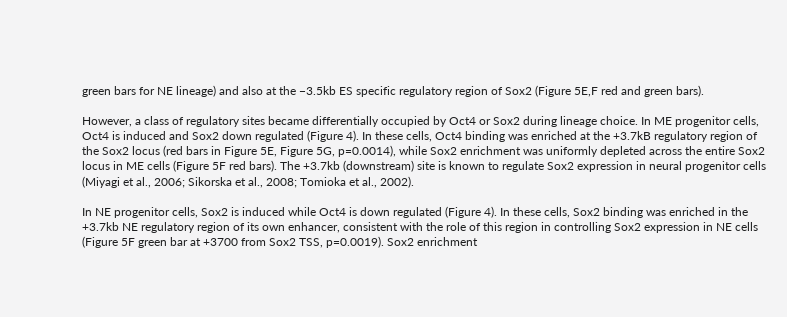green bars for NE lineage) and also at the −3.5kb ES specific regulatory region of Sox2 (Figure 5E,F red and green bars).

However, a class of regulatory sites became differentially occupied by Oct4 or Sox2 during lineage choice. In ME progenitor cells, Oct4 is induced and Sox2 down regulated (Figure 4). In these cells, Oct4 binding was enriched at the +3.7kB regulatory region of the Sox2 locus (red bars in Figure 5E, Figure 5G, p=0.0014), while Sox2 enrichment was uniformly depleted across the entire Sox2 locus in ME cells (Figure 5F red bars). The +3.7kb (downstream) site is known to regulate Sox2 expression in neural progenitor cells (Miyagi et al., 2006; Sikorska et al., 2008; Tomioka et al., 2002).

In NE progenitor cells, Sox2 is induced while Oct4 is down regulated (Figure 4). In these cells, Sox2 binding was enriched in the +3.7kb NE regulatory region of its own enhancer, consistent with the role of this region in controlling Sox2 expression in NE cells (Figure 5F green bar at +3700 from Sox2 TSS, p=0.0019). Sox2 enrichment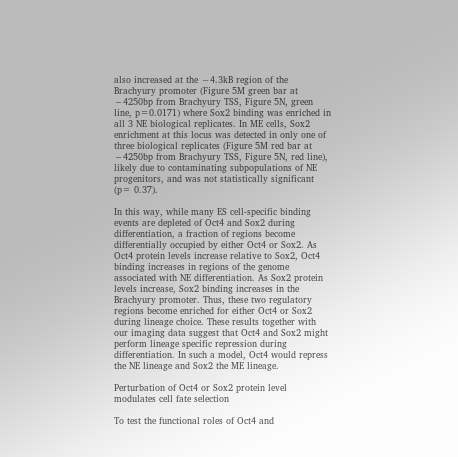also increased at the −4.3kB region of the Brachyury promoter (Figure 5M green bar at −4250bp from Brachyury TSS, Figure 5N, green line, p=0.0171) where Sox2 binding was enriched in all 3 NE biological replicates. In ME cells, Sox2 enrichment at this locus was detected in only one of three biological replicates (Figure 5M red bar at −4250bp from Brachyury TSS, Figure 5N, red line), likely due to contaminating subpopulations of NE progenitors, and was not statistically significant (p= 0.37).

In this way, while many ES cell-specific binding events are depleted of Oct4 and Sox2 during differentiation, a fraction of regions become differentially occupied by either Oct4 or Sox2. As Oct4 protein levels increase relative to Sox2, Oct4 binding increases in regions of the genome associated with NE differentiation. As Sox2 protein levels increase, Sox2 binding increases in the Brachyury promoter. Thus, these two regulatory regions become enriched for either Oct4 or Sox2 during lineage choice. These results together with our imaging data suggest that Oct4 and Sox2 might perform lineage specific repression during differentiation. In such a model, Oct4 would repress the NE lineage and Sox2 the ME lineage.

Perturbation of Oct4 or Sox2 protein level modulates cell fate selection

To test the functional roles of Oct4 and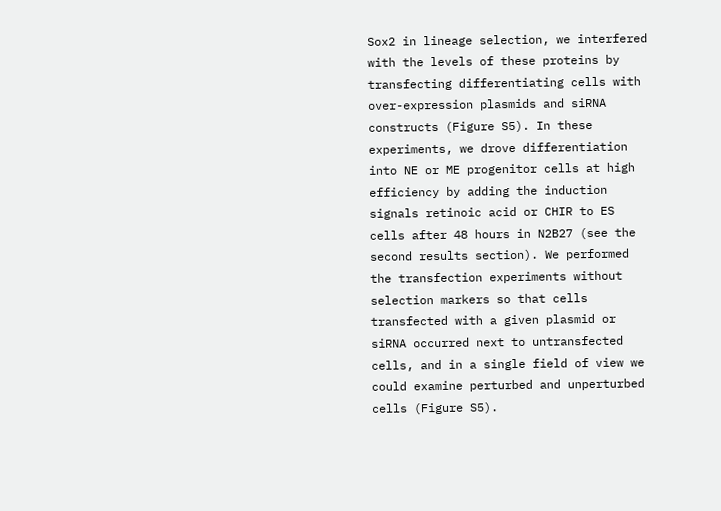Sox2 in lineage selection, we interfered with the levels of these proteins by transfecting differentiating cells with over-expression plasmids and siRNA constructs (Figure S5). In these experiments, we drove differentiation into NE or ME progenitor cells at high efficiency by adding the induction signals retinoic acid or CHIR to ES cells after 48 hours in N2B27 (see the second results section). We performed the transfection experiments without selection markers so that cells transfected with a given plasmid or siRNA occurred next to untransfected cells, and in a single field of view we could examine perturbed and unperturbed cells (Figure S5).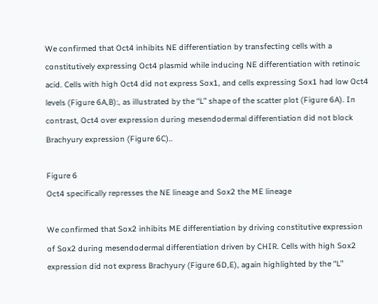We confirmed that Oct4 inhibits NE differentiation by transfecting cells with a constitutively expressing Oct4 plasmid while inducing NE differentiation with retinoic acid. Cells with high Oct4 did not express Sox1, and cells expressing Sox1 had low Oct4 levels (Figure 6A,B):, as illustrated by the “L” shape of the scatter plot (Figure 6A). In contrast, Oct4 over expression during mesendodermal differentiation did not block Brachyury expression (Figure 6C)..

Figure 6
Oct4 specifically represses the NE lineage and Sox2 the ME lineage

We confirmed that Sox2 inhibits ME differentiation by driving constitutive expression of Sox2 during mesendodermal differentiation driven by CHIR. Cells with high Sox2 expression did not express Brachyury (Figure 6D,E), again highlighted by the “L”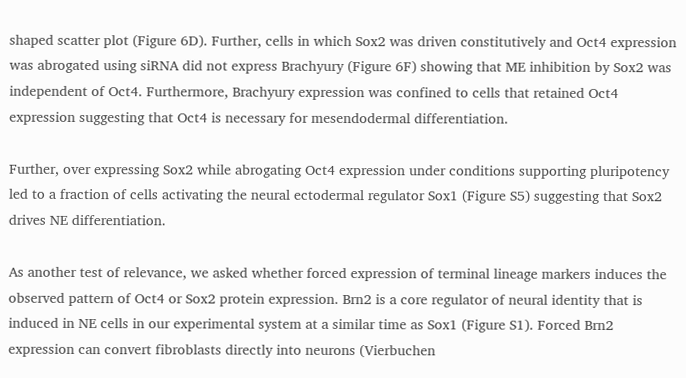shaped scatter plot (Figure 6D). Further, cells in which Sox2 was driven constitutively and Oct4 expression was abrogated using siRNA did not express Brachyury (Figure 6F) showing that ME inhibition by Sox2 was independent of Oct4. Furthermore, Brachyury expression was confined to cells that retained Oct4 expression suggesting that Oct4 is necessary for mesendodermal differentiation.

Further, over expressing Sox2 while abrogating Oct4 expression under conditions supporting pluripotency led to a fraction of cells activating the neural ectodermal regulator Sox1 (Figure S5) suggesting that Sox2 drives NE differentiation.

As another test of relevance, we asked whether forced expression of terminal lineage markers induces the observed pattern of Oct4 or Sox2 protein expression. Brn2 is a core regulator of neural identity that is induced in NE cells in our experimental system at a similar time as Sox1 (Figure S1). Forced Brn2 expression can convert fibroblasts directly into neurons (Vierbuchen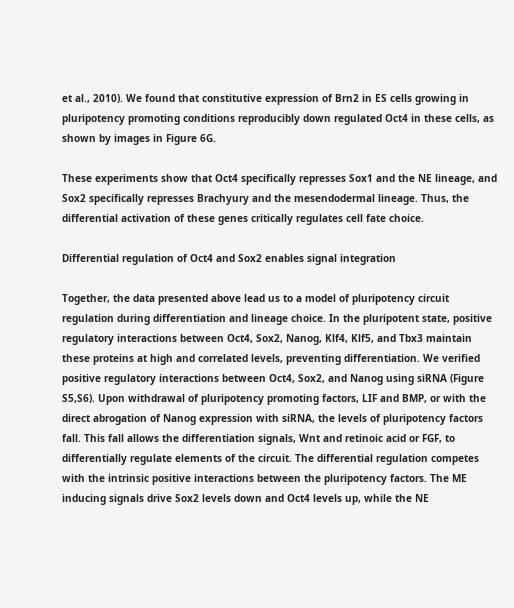et al., 2010). We found that constitutive expression of Brn2 in ES cells growing in pluripotency promoting conditions reproducibly down regulated Oct4 in these cells, as shown by images in Figure 6G.

These experiments show that Oct4 specifically represses Sox1 and the NE lineage, and Sox2 specifically represses Brachyury and the mesendodermal lineage. Thus, the differential activation of these genes critically regulates cell fate choice.

Differential regulation of Oct4 and Sox2 enables signal integration

Together, the data presented above lead us to a model of pluripotency circuit regulation during differentiation and lineage choice. In the pluripotent state, positive regulatory interactions between Oct4, Sox2, Nanog, Klf4, Klf5, and Tbx3 maintain these proteins at high and correlated levels, preventing differentiation. We verified positive regulatory interactions between Oct4, Sox2, and Nanog using siRNA (Figure S5,S6). Upon withdrawal of pluripotency promoting factors, LIF and BMP, or with the direct abrogation of Nanog expression with siRNA, the levels of pluripotency factors fall. This fall allows the differentiation signals, Wnt and retinoic acid or FGF, to differentially regulate elements of the circuit. The differential regulation competes with the intrinsic positive interactions between the pluripotency factors. The ME inducing signals drive Sox2 levels down and Oct4 levels up, while the NE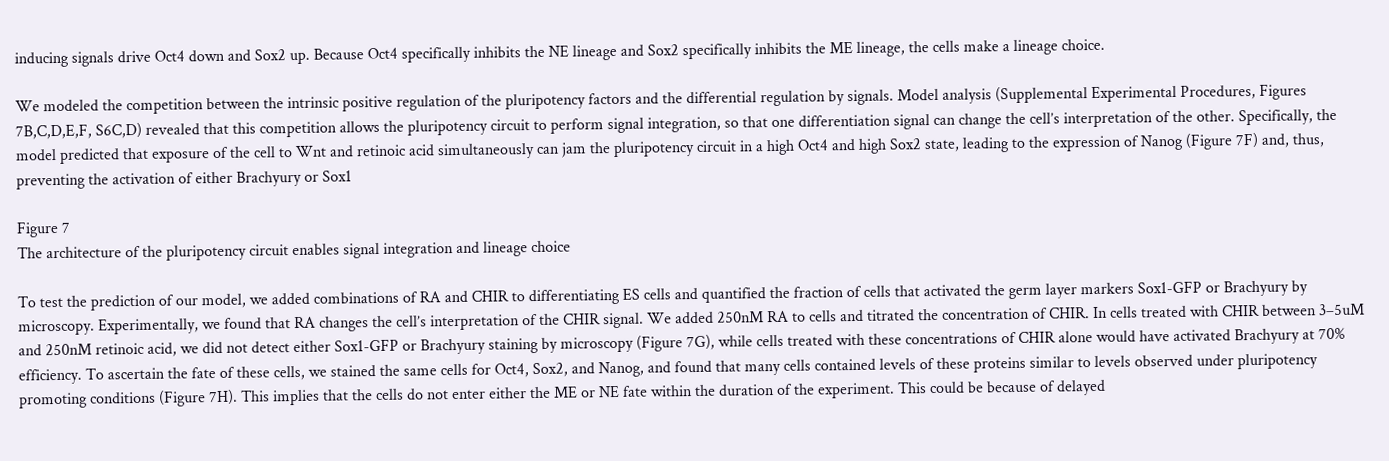inducing signals drive Oct4 down and Sox2 up. Because Oct4 specifically inhibits the NE lineage and Sox2 specifically inhibits the ME lineage, the cells make a lineage choice.

We modeled the competition between the intrinsic positive regulation of the pluripotency factors and the differential regulation by signals. Model analysis (Supplemental Experimental Procedures, Figures 7B,C,D,E,F, S6C,D) revealed that this competition allows the pluripotency circuit to perform signal integration, so that one differentiation signal can change the cell’s interpretation of the other. Specifically, the model predicted that exposure of the cell to Wnt and retinoic acid simultaneously can jam the pluripotency circuit in a high Oct4 and high Sox2 state, leading to the expression of Nanog (Figure 7F) and, thus, preventing the activation of either Brachyury or Sox1

Figure 7
The architecture of the pluripotency circuit enables signal integration and lineage choice

To test the prediction of our model, we added combinations of RA and CHIR to differentiating ES cells and quantified the fraction of cells that activated the germ layer markers Sox1-GFP or Brachyury by microscopy. Experimentally, we found that RA changes the cell’s interpretation of the CHIR signal. We added 250nM RA to cells and titrated the concentration of CHIR. In cells treated with CHIR between 3–5uM and 250nM retinoic acid, we did not detect either Sox1-GFP or Brachyury staining by microscopy (Figure 7G), while cells treated with these concentrations of CHIR alone would have activated Brachyury at 70% efficiency. To ascertain the fate of these cells, we stained the same cells for Oct4, Sox2, and Nanog, and found that many cells contained levels of these proteins similar to levels observed under pluripotency promoting conditions (Figure 7H). This implies that the cells do not enter either the ME or NE fate within the duration of the experiment. This could be because of delayed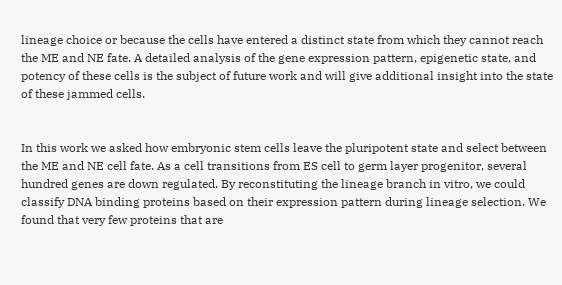lineage choice or because the cells have entered a distinct state from which they cannot reach the ME and NE fate. A detailed analysis of the gene expression pattern, epigenetic state, and potency of these cells is the subject of future work and will give additional insight into the state of these jammed cells.


In this work we asked how embryonic stem cells leave the pluripotent state and select between the ME and NE cell fate. As a cell transitions from ES cell to germ layer progenitor, several hundred genes are down regulated. By reconstituting the lineage branch in vitro, we could classify DNA binding proteins based on their expression pattern during lineage selection. We found that very few proteins that are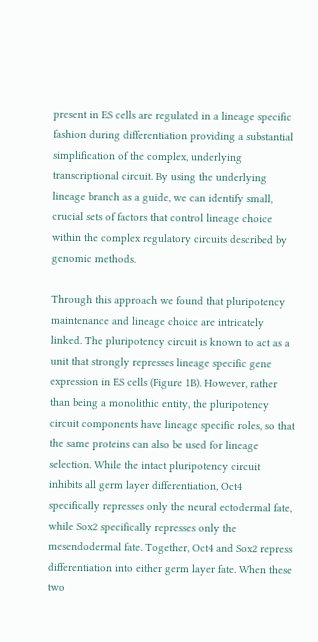present in ES cells are regulated in a lineage specific fashion during differentiation providing a substantial simplification of the complex, underlying transcriptional circuit. By using the underlying lineage branch as a guide, we can identify small, crucial sets of factors that control lineage choice within the complex regulatory circuits described by genomic methods.

Through this approach we found that pluripotency maintenance and lineage choice are intricately linked. The pluripotency circuit is known to act as a unit that strongly represses lineage specific gene expression in ES cells (Figure 1B). However, rather than being a monolithic entity, the pluripotency circuit components have lineage specific roles, so that the same proteins can also be used for lineage selection. While the intact pluripotency circuit inhibits all germ layer differentiation, Oct4 specifically represses only the neural ectodermal fate, while Sox2 specifically represses only the mesendodermal fate. Together, Oct4 and Sox2 repress differentiation into either germ layer fate. When these two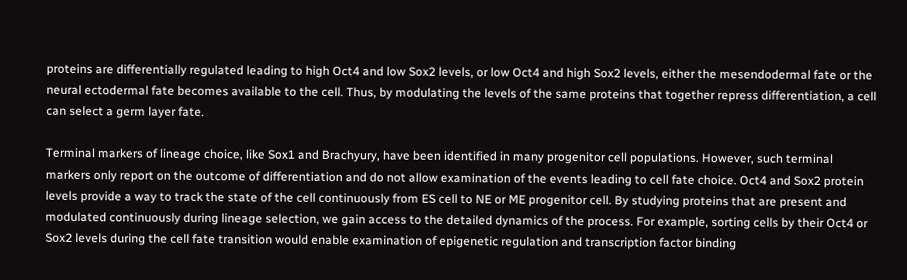proteins are differentially regulated leading to high Oct4 and low Sox2 levels, or low Oct4 and high Sox2 levels, either the mesendodermal fate or the neural ectodermal fate becomes available to the cell. Thus, by modulating the levels of the same proteins that together repress differentiation, a cell can select a germ layer fate.

Terminal markers of lineage choice, like Sox1 and Brachyury, have been identified in many progenitor cell populations. However, such terminal markers only report on the outcome of differentiation and do not allow examination of the events leading to cell fate choice. Oct4 and Sox2 protein levels provide a way to track the state of the cell continuously from ES cell to NE or ME progenitor cell. By studying proteins that are present and modulated continuously during lineage selection, we gain access to the detailed dynamics of the process. For example, sorting cells by their Oct4 or Sox2 levels during the cell fate transition would enable examination of epigenetic regulation and transcription factor binding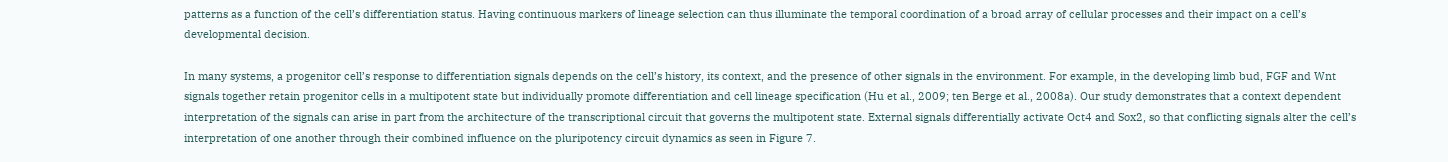patterns as a function of the cell’s differentiation status. Having continuous markers of lineage selection can thus illuminate the temporal coordination of a broad array of cellular processes and their impact on a cell’s developmental decision.

In many systems, a progenitor cell’s response to differentiation signals depends on the cell’s history, its context, and the presence of other signals in the environment. For example, in the developing limb bud, FGF and Wnt signals together retain progenitor cells in a multipotent state but individually promote differentiation and cell lineage specification (Hu et al., 2009; ten Berge et al., 2008a). Our study demonstrates that a context dependent interpretation of the signals can arise in part from the architecture of the transcriptional circuit that governs the multipotent state. External signals differentially activate Oct4 and Sox2, so that conflicting signals alter the cell’s interpretation of one another through their combined influence on the pluripotency circuit dynamics as seen in Figure 7.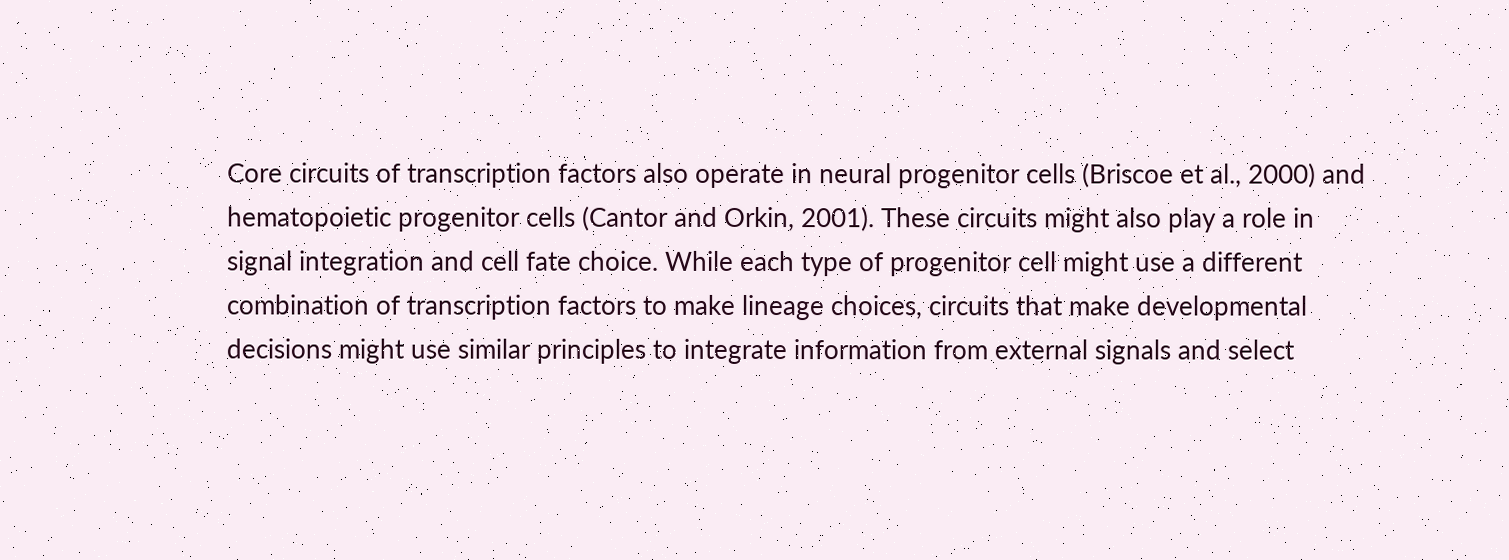Core circuits of transcription factors also operate in neural progenitor cells (Briscoe et al., 2000) and hematopoietic progenitor cells (Cantor and Orkin, 2001). These circuits might also play a role in signal integration and cell fate choice. While each type of progenitor cell might use a different combination of transcription factors to make lineage choices, circuits that make developmental decisions might use similar principles to integrate information from external signals and select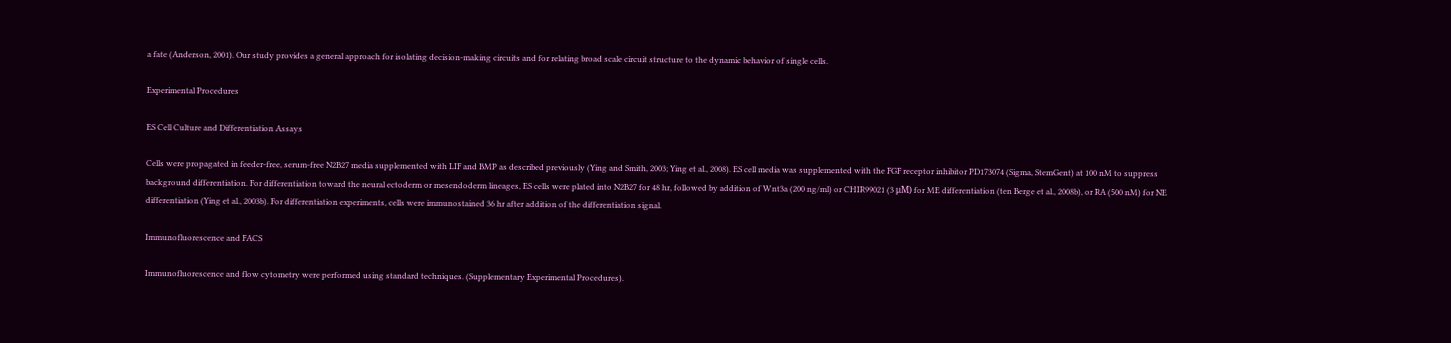a fate (Anderson, 2001). Our study provides a general approach for isolating decision-making circuits and for relating broad scale circuit structure to the dynamic behavior of single cells.

Experimental Procedures

ES Cell Culture and Differentiation Assays

Cells were propagated in feeder-free, serum-free N2B27 media supplemented with LIF and BMP as described previously (Ying and Smith, 2003; Ying et al., 2008). ES cell media was supplemented with the FGF receptor inhibitor PD173074 (Sigma, StemGent) at 100 nM to suppress background differentiation. For differentiation toward the neural ectoderm or mesendoderm lineages, ES cells were plated into N2B27 for 48 hr, followed by addition of Wnt3a (200 ng/ml) or CHIR99021 (3 μM) for ME differentiation (ten Berge et al., 2008b), or RA (500 nM) for NE differentiation (Ying et al., 2003b). For differentiation experiments, cells were immunostained 36 hr after addition of the differentiation signal.

Immunofluorescence and FACS

Immunofluorescence and flow cytometry were performed using standard techniques. (Supplementary Experimental Procedures).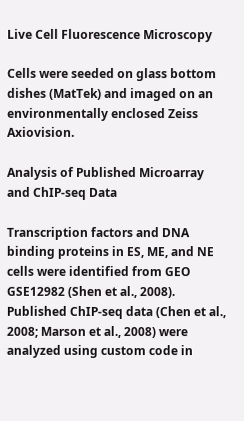Live Cell Fluorescence Microscopy

Cells were seeded on glass bottom dishes (MatTek) and imaged on an environmentally enclosed Zeiss Axiovision.

Analysis of Published Microarray and ChIP-seq Data

Transcription factors and DNA binding proteins in ES, ME, and NE cells were identified from GEO GSE12982 (Shen et al., 2008). Published ChIP-seq data (Chen et al., 2008; Marson et al., 2008) were analyzed using custom code in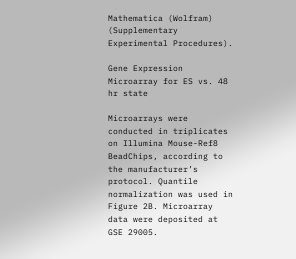Mathematica (Wolfram) (Supplementary Experimental Procedures).

Gene Expression Microarray for ES vs. 48 hr state

Microarrays were conducted in triplicates on Illumina Mouse-Ref8 BeadChips, according to the manufacturer’s protocol. Quantile normalization was used in Figure 2B. Microarray data were deposited at GSE 29005.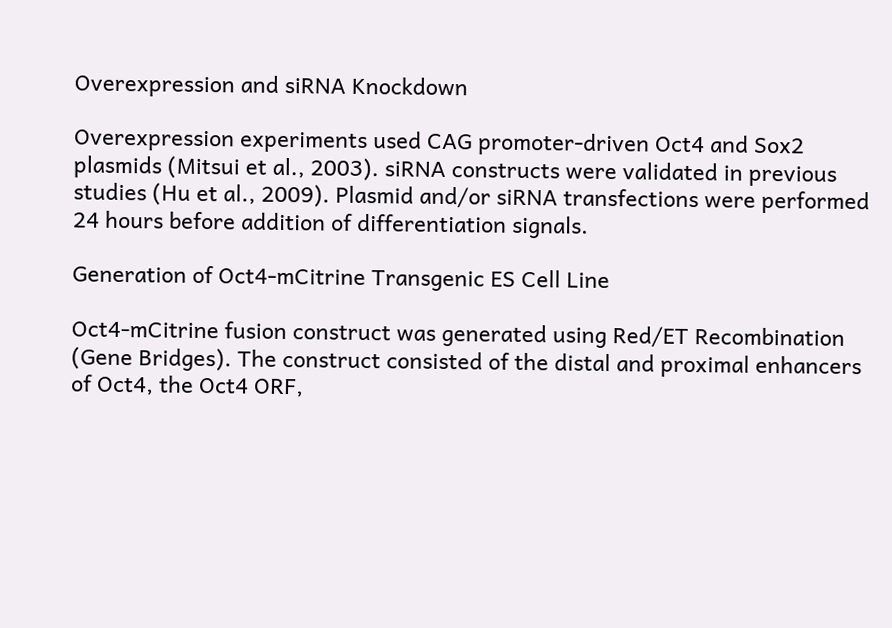Overexpression and siRNA Knockdown

Overexpression experiments used CAG promoter-driven Oct4 and Sox2 plasmids (Mitsui et al., 2003). siRNA constructs were validated in previous studies (Hu et al., 2009). Plasmid and/or siRNA transfections were performed 24 hours before addition of differentiation signals.

Generation of Oct4-mCitrine Transgenic ES Cell Line

Oct4-mCitrine fusion construct was generated using Red/ET Recombination (Gene Bridges). The construct consisted of the distal and proximal enhancers of Oct4, the Oct4 ORF,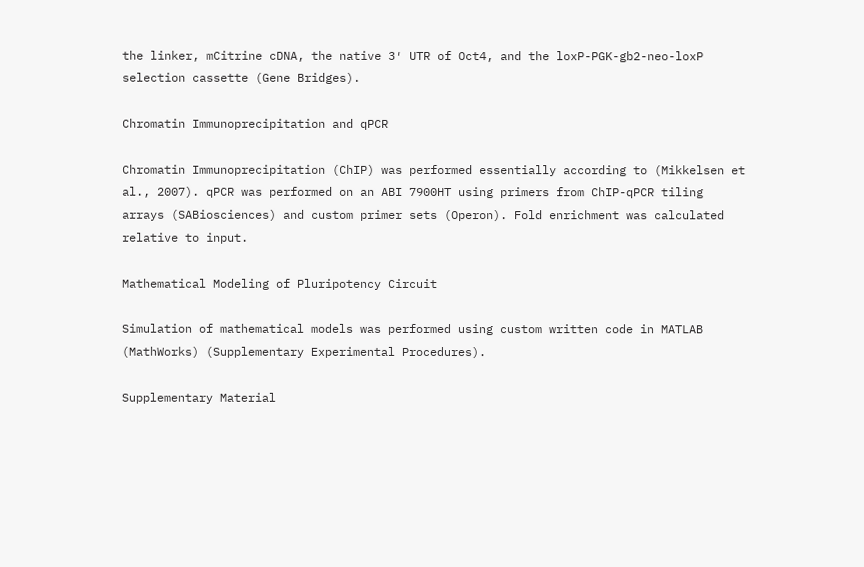the linker, mCitrine cDNA, the native 3′ UTR of Oct4, and the loxP-PGK-gb2-neo-loxP selection cassette (Gene Bridges).

Chromatin Immunoprecipitation and qPCR

Chromatin Immunoprecipitation (ChIP) was performed essentially according to (Mikkelsen et al., 2007). qPCR was performed on an ABI 7900HT using primers from ChIP-qPCR tiling arrays (SABiosciences) and custom primer sets (Operon). Fold enrichment was calculated relative to input.

Mathematical Modeling of Pluripotency Circuit

Simulation of mathematical models was performed using custom written code in MATLAB (MathWorks) (Supplementary Experimental Procedures).

Supplementary Material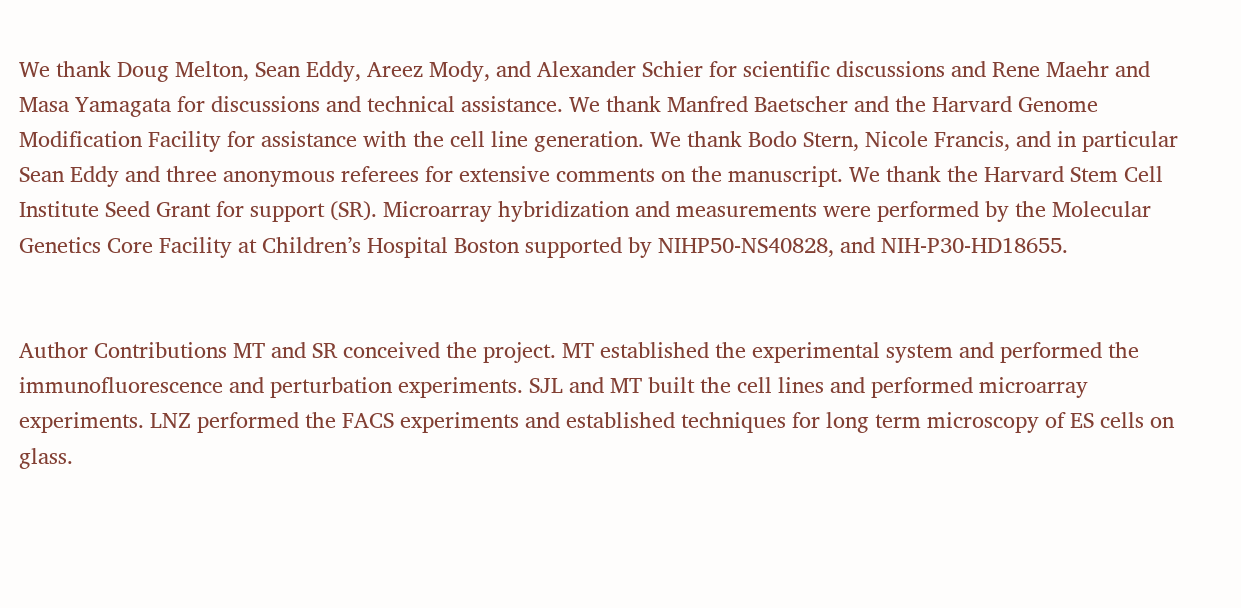We thank Doug Melton, Sean Eddy, Areez Mody, and Alexander Schier for scientific discussions and Rene Maehr and Masa Yamagata for discussions and technical assistance. We thank Manfred Baetscher and the Harvard Genome Modification Facility for assistance with the cell line generation. We thank Bodo Stern, Nicole Francis, and in particular Sean Eddy and three anonymous referees for extensive comments on the manuscript. We thank the Harvard Stem Cell Institute Seed Grant for support (SR). Microarray hybridization and measurements were performed by the Molecular Genetics Core Facility at Children’s Hospital Boston supported by NIHP50-NS40828, and NIH-P30-HD18655.


Author Contributions MT and SR conceived the project. MT established the experimental system and performed the immunofluorescence and perturbation experiments. SJL and MT built the cell lines and performed microarray experiments. LNZ performed the FACS experiments and established techniques for long term microscopy of ES cells on glass.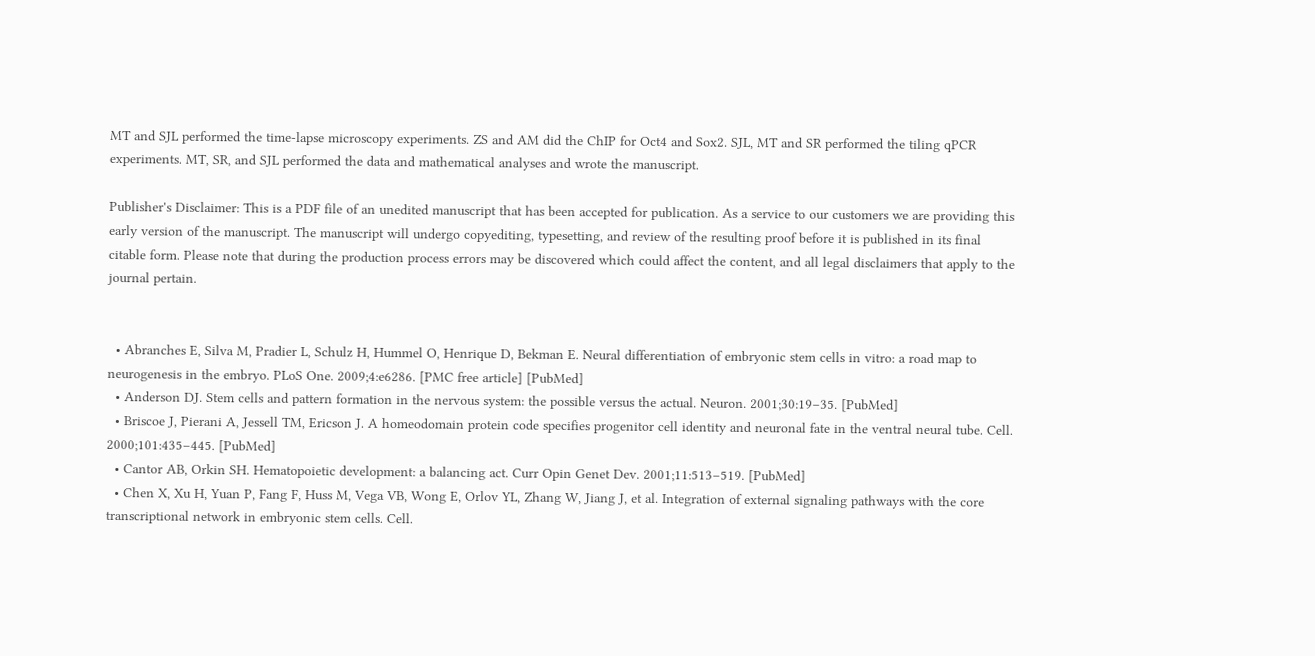MT and SJL performed the time-lapse microscopy experiments. ZS and AM did the ChIP for Oct4 and Sox2. SJL, MT and SR performed the tiling qPCR experiments. MT, SR, and SJL performed the data and mathematical analyses and wrote the manuscript.

Publisher's Disclaimer: This is a PDF file of an unedited manuscript that has been accepted for publication. As a service to our customers we are providing this early version of the manuscript. The manuscript will undergo copyediting, typesetting, and review of the resulting proof before it is published in its final citable form. Please note that during the production process errors may be discovered which could affect the content, and all legal disclaimers that apply to the journal pertain.


  • Abranches E, Silva M, Pradier L, Schulz H, Hummel O, Henrique D, Bekman E. Neural differentiation of embryonic stem cells in vitro: a road map to neurogenesis in the embryo. PLoS One. 2009;4:e6286. [PMC free article] [PubMed]
  • Anderson DJ. Stem cells and pattern formation in the nervous system: the possible versus the actual. Neuron. 2001;30:19–35. [PubMed]
  • Briscoe J, Pierani A, Jessell TM, Ericson J. A homeodomain protein code specifies progenitor cell identity and neuronal fate in the ventral neural tube. Cell. 2000;101:435–445. [PubMed]
  • Cantor AB, Orkin SH. Hematopoietic development: a balancing act. Curr Opin Genet Dev. 2001;11:513–519. [PubMed]
  • Chen X, Xu H, Yuan P, Fang F, Huss M, Vega VB, Wong E, Orlov YL, Zhang W, Jiang J, et al. Integration of external signaling pathways with the core transcriptional network in embryonic stem cells. Cell.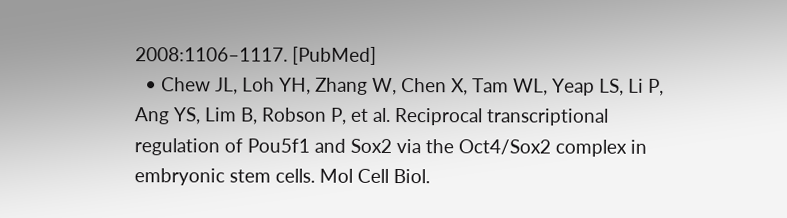2008:1106–1117. [PubMed]
  • Chew JL, Loh YH, Zhang W, Chen X, Tam WL, Yeap LS, Li P, Ang YS, Lim B, Robson P, et al. Reciprocal transcriptional regulation of Pou5f1 and Sox2 via the Oct4/Sox2 complex in embryonic stem cells. Mol Cell Biol.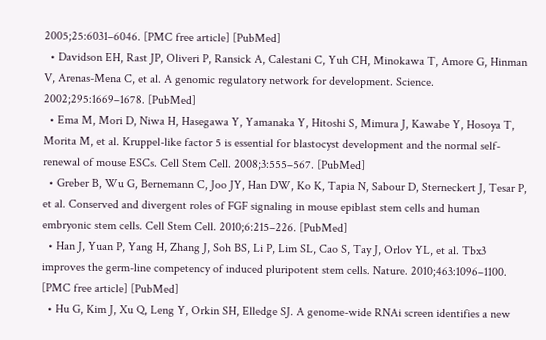2005;25:6031–6046. [PMC free article] [PubMed]
  • Davidson EH, Rast JP, Oliveri P, Ransick A, Calestani C, Yuh CH, Minokawa T, Amore G, Hinman V, Arenas-Mena C, et al. A genomic regulatory network for development. Science. 2002;295:1669–1678. [PubMed]
  • Ema M, Mori D, Niwa H, Hasegawa Y, Yamanaka Y, Hitoshi S, Mimura J, Kawabe Y, Hosoya T, Morita M, et al. Kruppel-like factor 5 is essential for blastocyst development and the normal self-renewal of mouse ESCs. Cell Stem Cell. 2008;3:555–567. [PubMed]
  • Greber B, Wu G, Bernemann C, Joo JY, Han DW, Ko K, Tapia N, Sabour D, Sterneckert J, Tesar P, et al. Conserved and divergent roles of FGF signaling in mouse epiblast stem cells and human embryonic stem cells. Cell Stem Cell. 2010;6:215–226. [PubMed]
  • Han J, Yuan P, Yang H, Zhang J, Soh BS, Li P, Lim SL, Cao S, Tay J, Orlov YL, et al. Tbx3 improves the germ-line competency of induced pluripotent stem cells. Nature. 2010;463:1096–1100. [PMC free article] [PubMed]
  • Hu G, Kim J, Xu Q, Leng Y, Orkin SH, Elledge SJ. A genome-wide RNAi screen identifies a new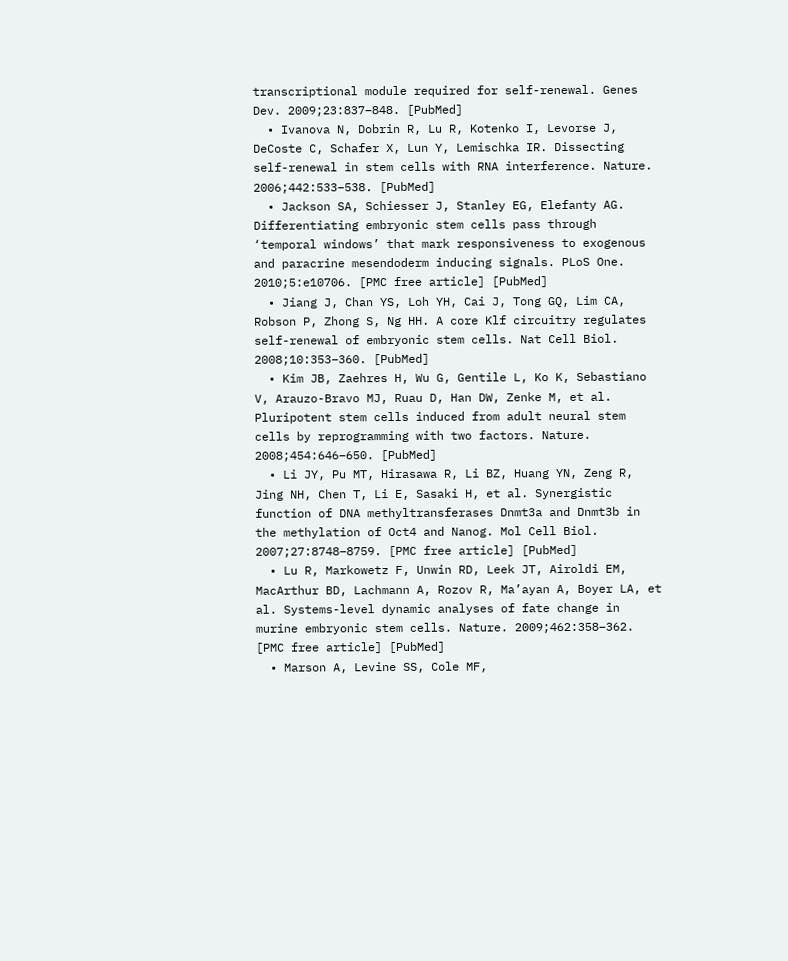transcriptional module required for self-renewal. Genes Dev. 2009;23:837–848. [PubMed]
  • Ivanova N, Dobrin R, Lu R, Kotenko I, Levorse J, DeCoste C, Schafer X, Lun Y, Lemischka IR. Dissecting self-renewal in stem cells with RNA interference. Nature. 2006;442:533–538. [PubMed]
  • Jackson SA, Schiesser J, Stanley EG, Elefanty AG. Differentiating embryonic stem cells pass through ‘temporal windows’ that mark responsiveness to exogenous and paracrine mesendoderm inducing signals. PLoS One. 2010;5:e10706. [PMC free article] [PubMed]
  • Jiang J, Chan YS, Loh YH, Cai J, Tong GQ, Lim CA, Robson P, Zhong S, Ng HH. A core Klf circuitry regulates self-renewal of embryonic stem cells. Nat Cell Biol. 2008;10:353–360. [PubMed]
  • Kim JB, Zaehres H, Wu G, Gentile L, Ko K, Sebastiano V, Arauzo-Bravo MJ, Ruau D, Han DW, Zenke M, et al. Pluripotent stem cells induced from adult neural stem cells by reprogramming with two factors. Nature. 2008;454:646–650. [PubMed]
  • Li JY, Pu MT, Hirasawa R, Li BZ, Huang YN, Zeng R, Jing NH, Chen T, Li E, Sasaki H, et al. Synergistic function of DNA methyltransferases Dnmt3a and Dnmt3b in the methylation of Oct4 and Nanog. Mol Cell Biol. 2007;27:8748–8759. [PMC free article] [PubMed]
  • Lu R, Markowetz F, Unwin RD, Leek JT, Airoldi EM, MacArthur BD, Lachmann A, Rozov R, Ma’ayan A, Boyer LA, et al. Systems-level dynamic analyses of fate change in murine embryonic stem cells. Nature. 2009;462:358–362. [PMC free article] [PubMed]
  • Marson A, Levine SS, Cole MF,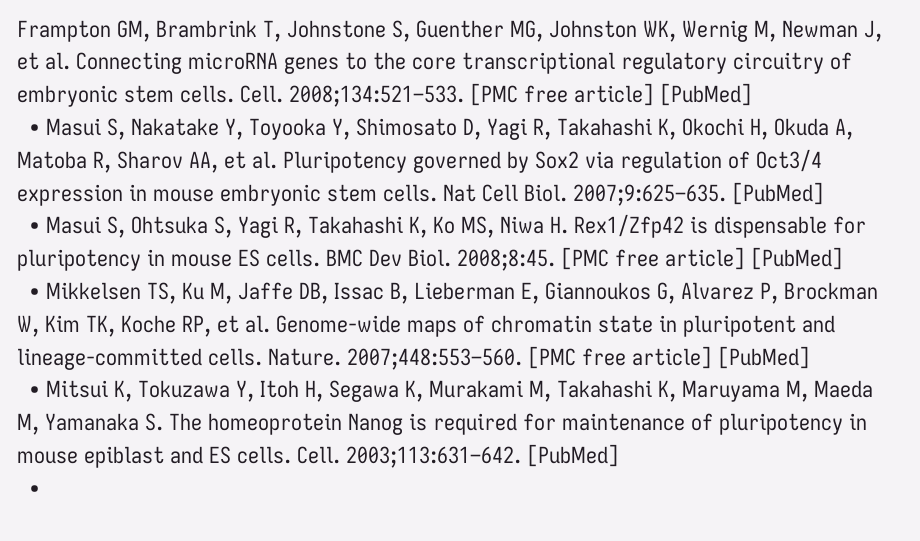Frampton GM, Brambrink T, Johnstone S, Guenther MG, Johnston WK, Wernig M, Newman J, et al. Connecting microRNA genes to the core transcriptional regulatory circuitry of embryonic stem cells. Cell. 2008;134:521–533. [PMC free article] [PubMed]
  • Masui S, Nakatake Y, Toyooka Y, Shimosato D, Yagi R, Takahashi K, Okochi H, Okuda A, Matoba R, Sharov AA, et al. Pluripotency governed by Sox2 via regulation of Oct3/4 expression in mouse embryonic stem cells. Nat Cell Biol. 2007;9:625–635. [PubMed]
  • Masui S, Ohtsuka S, Yagi R, Takahashi K, Ko MS, Niwa H. Rex1/Zfp42 is dispensable for pluripotency in mouse ES cells. BMC Dev Biol. 2008;8:45. [PMC free article] [PubMed]
  • Mikkelsen TS, Ku M, Jaffe DB, Issac B, Lieberman E, Giannoukos G, Alvarez P, Brockman W, Kim TK, Koche RP, et al. Genome-wide maps of chromatin state in pluripotent and lineage-committed cells. Nature. 2007;448:553–560. [PMC free article] [PubMed]
  • Mitsui K, Tokuzawa Y, Itoh H, Segawa K, Murakami M, Takahashi K, Maruyama M, Maeda M, Yamanaka S. The homeoprotein Nanog is required for maintenance of pluripotency in mouse epiblast and ES cells. Cell. 2003;113:631–642. [PubMed]
  •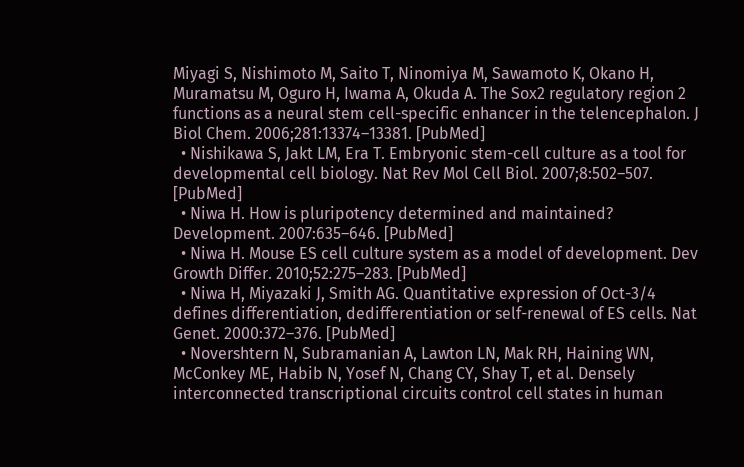Miyagi S, Nishimoto M, Saito T, Ninomiya M, Sawamoto K, Okano H, Muramatsu M, Oguro H, Iwama A, Okuda A. The Sox2 regulatory region 2 functions as a neural stem cell-specific enhancer in the telencephalon. J Biol Chem. 2006;281:13374–13381. [PubMed]
  • Nishikawa S, Jakt LM, Era T. Embryonic stem-cell culture as a tool for developmental cell biology. Nat Rev Mol Cell Biol. 2007;8:502–507. [PubMed]
  • Niwa H. How is pluripotency determined and maintained? Development. 2007:635–646. [PubMed]
  • Niwa H. Mouse ES cell culture system as a model of development. Dev Growth Differ. 2010;52:275–283. [PubMed]
  • Niwa H, Miyazaki J, Smith AG. Quantitative expression of Oct-3/4 defines differentiation, dedifferentiation or self-renewal of ES cells. Nat Genet. 2000:372–376. [PubMed]
  • Novershtern N, Subramanian A, Lawton LN, Mak RH, Haining WN, McConkey ME, Habib N, Yosef N, Chang CY, Shay T, et al. Densely interconnected transcriptional circuits control cell states in human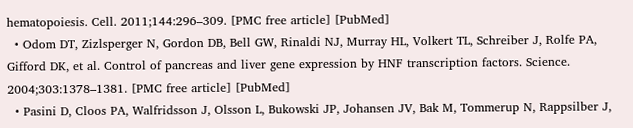hematopoiesis. Cell. 2011;144:296–309. [PMC free article] [PubMed]
  • Odom DT, Zizlsperger N, Gordon DB, Bell GW, Rinaldi NJ, Murray HL, Volkert TL, Schreiber J, Rolfe PA, Gifford DK, et al. Control of pancreas and liver gene expression by HNF transcription factors. Science. 2004;303:1378–1381. [PMC free article] [PubMed]
  • Pasini D, Cloos PA, Walfridsson J, Olsson L, Bukowski JP, Johansen JV, Bak M, Tommerup N, Rappsilber J,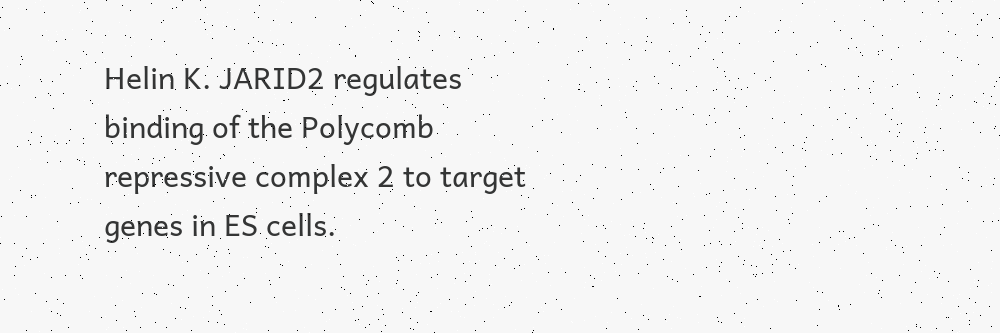Helin K. JARID2 regulates binding of the Polycomb repressive complex 2 to target genes in ES cells.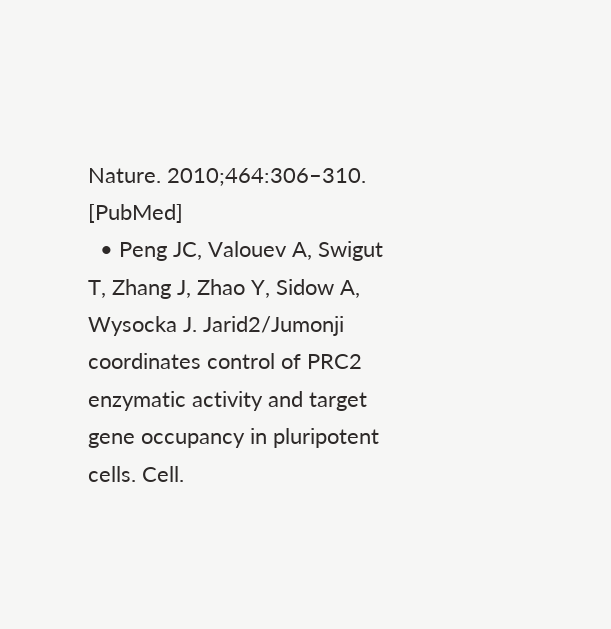Nature. 2010;464:306–310. [PubMed]
  • Peng JC, Valouev A, Swigut T, Zhang J, Zhao Y, Sidow A, Wysocka J. Jarid2/Jumonji coordinates control of PRC2 enzymatic activity and target gene occupancy in pluripotent cells. Cell.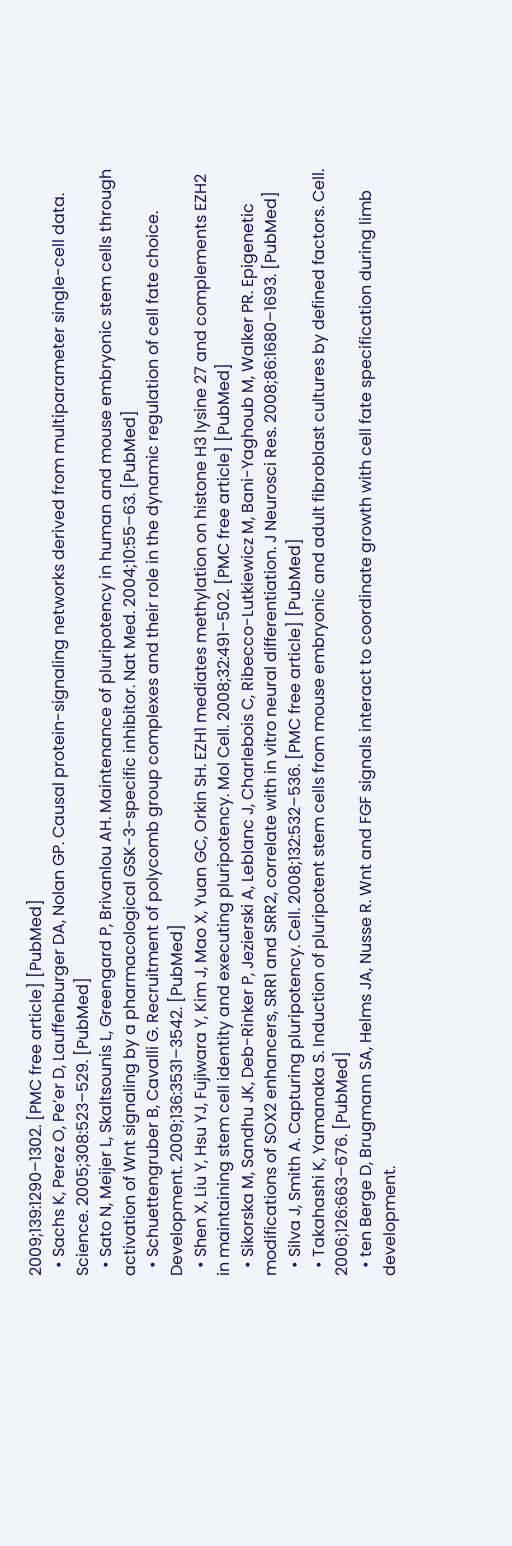2009;139:1290–1302. [PMC free article] [PubMed]
  • Sachs K, Perez O, Pe’er D, Lauffenburger DA, Nolan GP. Causal protein-signaling networks derived from multiparameter single-cell data. Science. 2005;308:523–529. [PubMed]
  • Sato N, Meijer L, Skaltsounis L, Greengard P, Brivanlou AH. Maintenance of pluripotency in human and mouse embryonic stem cells through activation of Wnt signaling by a pharmacological GSK-3-specific inhibitor. Nat Med. 2004;10:55–63. [PubMed]
  • Schuettengruber B, Cavalli G. Recruitment of polycomb group complexes and their role in the dynamic regulation of cell fate choice. Development. 2009;136:3531–3542. [PubMed]
  • Shen X, Liu Y, Hsu YJ, Fujiwara Y, Kim J, Mao X, Yuan GC, Orkin SH. EZH1 mediates methylation on histone H3 lysine 27 and complements EZH2 in maintaining stem cell identity and executing pluripotency. Mol Cell. 2008;32:491–502. [PMC free article] [PubMed]
  • Sikorska M, Sandhu JK, Deb-Rinker P, Jezierski A, Leblanc J, Charlebois C, Ribecco-Lutkiewicz M, Bani-Yaghoub M, Walker PR. Epigenetic modifications of SOX2 enhancers, SRR1 and SRR2, correlate with in vitro neural differentiation. J Neurosci Res. 2008;86:1680–1693. [PubMed]
  • Silva J, Smith A. Capturing pluripotency. Cell. 2008;132:532–536. [PMC free article] [PubMed]
  • Takahashi K, Yamanaka S. Induction of pluripotent stem cells from mouse embryonic and adult fibroblast cultures by defined factors. Cell. 2006;126:663–676. [PubMed]
  • ten Berge D, Brugmann SA, Helms JA, Nusse R. Wnt and FGF signals interact to coordinate growth with cell fate specification during limb development.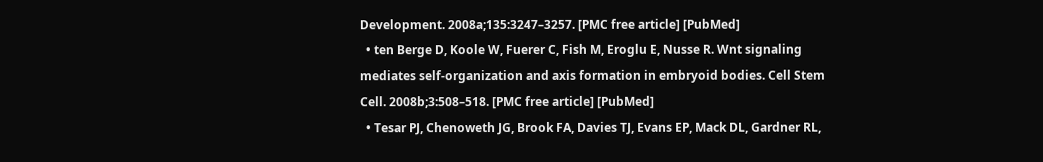Development. 2008a;135:3247–3257. [PMC free article] [PubMed]
  • ten Berge D, Koole W, Fuerer C, Fish M, Eroglu E, Nusse R. Wnt signaling mediates self-organization and axis formation in embryoid bodies. Cell Stem Cell. 2008b;3:508–518. [PMC free article] [PubMed]
  • Tesar PJ, Chenoweth JG, Brook FA, Davies TJ, Evans EP, Mack DL, Gardner RL,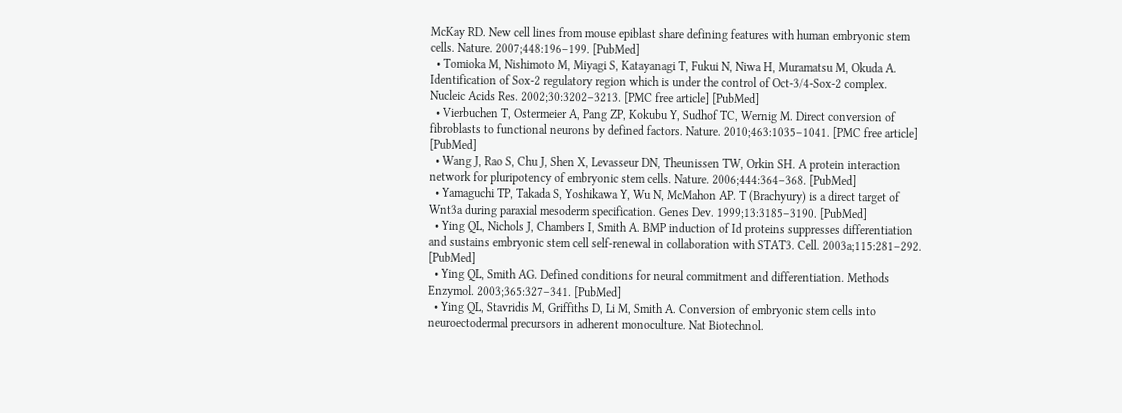McKay RD. New cell lines from mouse epiblast share defining features with human embryonic stem cells. Nature. 2007;448:196–199. [PubMed]
  • Tomioka M, Nishimoto M, Miyagi S, Katayanagi T, Fukui N, Niwa H, Muramatsu M, Okuda A. Identification of Sox-2 regulatory region which is under the control of Oct-3/4-Sox-2 complex. Nucleic Acids Res. 2002;30:3202–3213. [PMC free article] [PubMed]
  • Vierbuchen T, Ostermeier A, Pang ZP, Kokubu Y, Sudhof TC, Wernig M. Direct conversion of fibroblasts to functional neurons by defined factors. Nature. 2010;463:1035–1041. [PMC free article] [PubMed]
  • Wang J, Rao S, Chu J, Shen X, Levasseur DN, Theunissen TW, Orkin SH. A protein interaction network for pluripotency of embryonic stem cells. Nature. 2006;444:364–368. [PubMed]
  • Yamaguchi TP, Takada S, Yoshikawa Y, Wu N, McMahon AP. T (Brachyury) is a direct target of Wnt3a during paraxial mesoderm specification. Genes Dev. 1999;13:3185–3190. [PubMed]
  • Ying QL, Nichols J, Chambers I, Smith A. BMP induction of Id proteins suppresses differentiation and sustains embryonic stem cell self-renewal in collaboration with STAT3. Cell. 2003a;115:281–292. [PubMed]
  • Ying QL, Smith AG. Defined conditions for neural commitment and differentiation. Methods Enzymol. 2003;365:327–341. [PubMed]
  • Ying QL, Stavridis M, Griffiths D, Li M, Smith A. Conversion of embryonic stem cells into neuroectodermal precursors in adherent monoculture. Nat Biotechnol.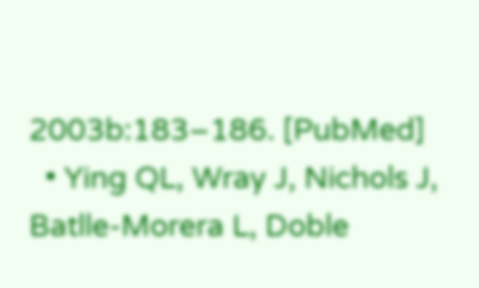2003b:183–186. [PubMed]
  • Ying QL, Wray J, Nichols J, Batlle-Morera L, Doble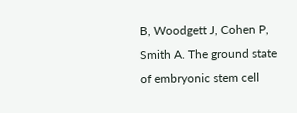B, Woodgett J, Cohen P, Smith A. The ground state of embryonic stem cell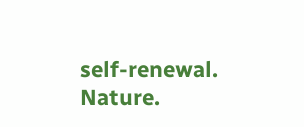self-renewal. Nature.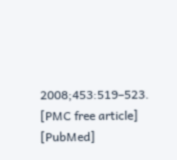2008;453:519–523. [PMC free article] [PubMed]